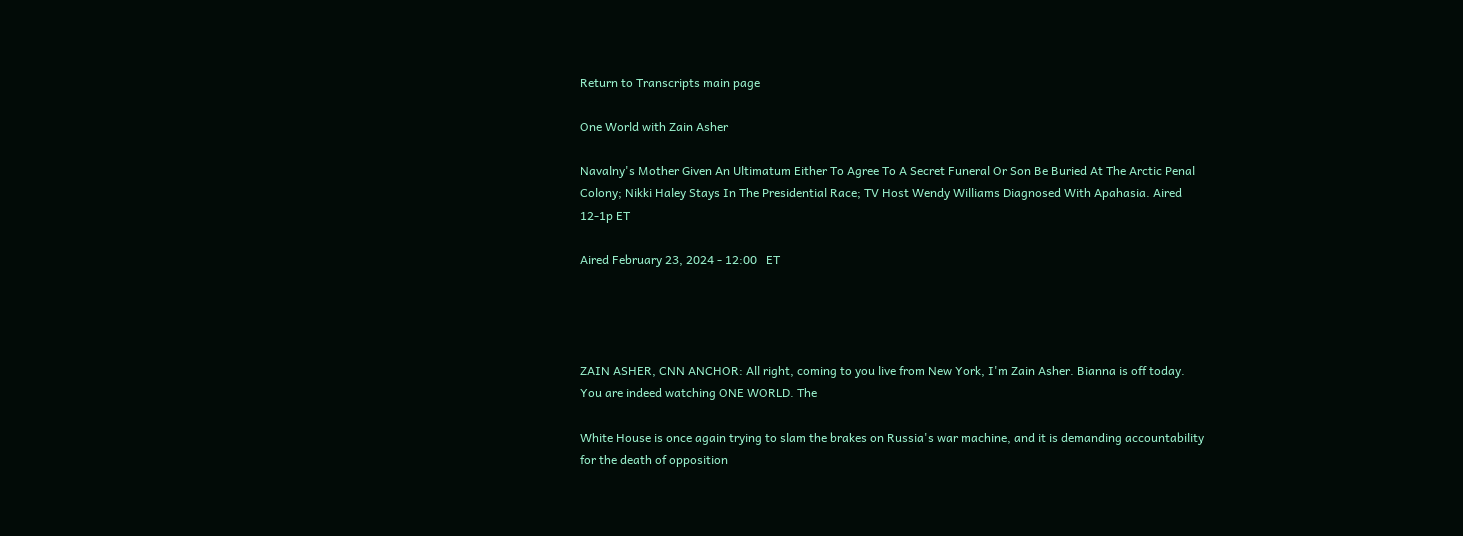Return to Transcripts main page

One World with Zain Asher

Navalny's Mother Given An Ultimatum Either To Agree To A Secret Funeral Or Son Be Buried At The Arctic Penal Colony; Nikki Haley Stays In The Presidential Race; TV Host Wendy Williams Diagnosed With Apahasia. Aired 12-1p ET

Aired February 23, 2024 - 12:00   ET




ZAIN ASHER, CNN ANCHOR: All right, coming to you live from New York, I'm Zain Asher. Bianna is off today. You are indeed watching ONE WORLD. The

White House is once again trying to slam the brakes on Russia's war machine, and it is demanding accountability for the death of opposition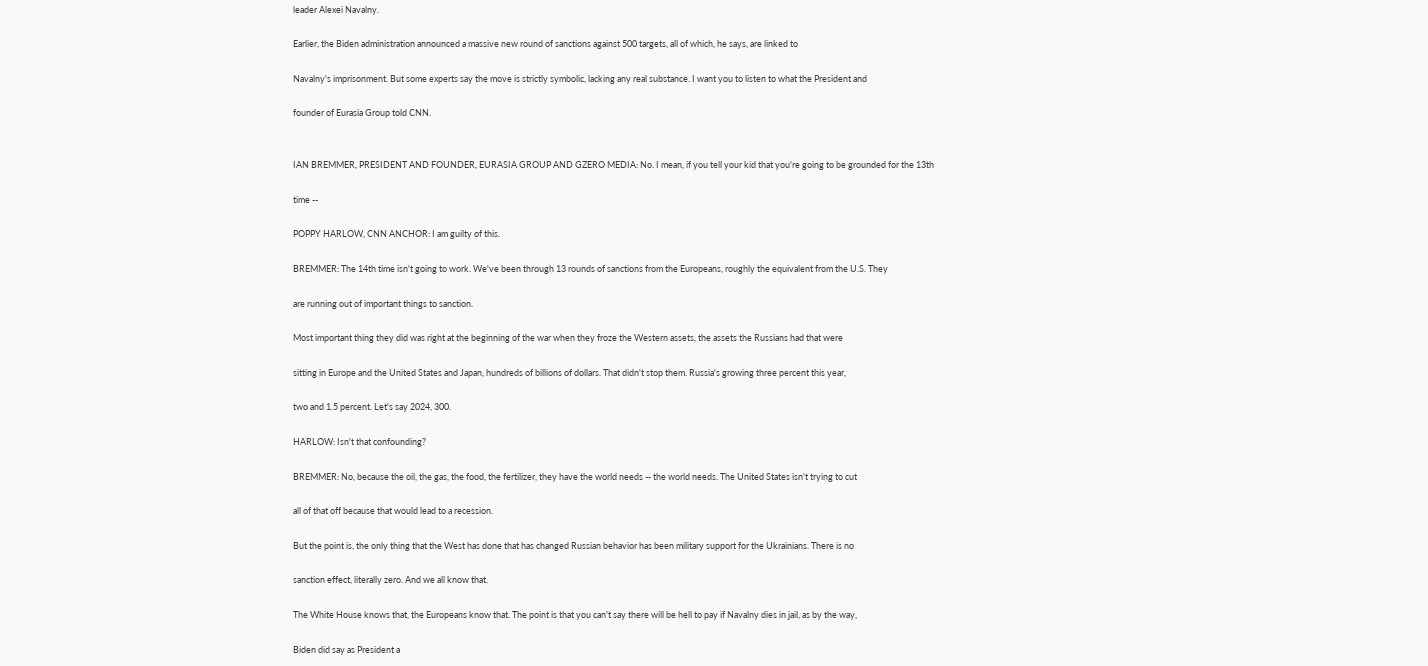leader Alexei Navalny.

Earlier, the Biden administration announced a massive new round of sanctions against 500 targets, all of which, he says, are linked to

Navalny's imprisonment. But some experts say the move is strictly symbolic, lacking any real substance. I want you to listen to what the President and

founder of Eurasia Group told CNN.


IAN BREMMER, PRESIDENT AND FOUNDER, EURASIA GROUP AND GZERO MEDIA: No. I mean, if you tell your kid that you're going to be grounded for the 13th

time --

POPPY HARLOW, CNN ANCHOR: I am guilty of this.

BREMMER: The 14th time isn't going to work. We've been through 13 rounds of sanctions from the Europeans, roughly the equivalent from the U.S. They

are running out of important things to sanction.

Most important thing they did was right at the beginning of the war when they froze the Western assets, the assets the Russians had that were

sitting in Europe and the United States and Japan, hundreds of billions of dollars. That didn't stop them. Russia's growing three percent this year,

two and 1.5 percent. Let's say 2024, 300.

HARLOW: Isn't that confounding?

BREMMER: No, because the oil, the gas, the food, the fertilizer, they have the world needs -- the world needs. The United States isn't trying to cut

all of that off because that would lead to a recession.

But the point is, the only thing that the West has done that has changed Russian behavior has been military support for the Ukrainians. There is no

sanction effect, literally zero. And we all know that.

The White House knows that, the Europeans know that. The point is that you can't say there will be hell to pay if Navalny dies in jail, as by the way,

Biden did say as President a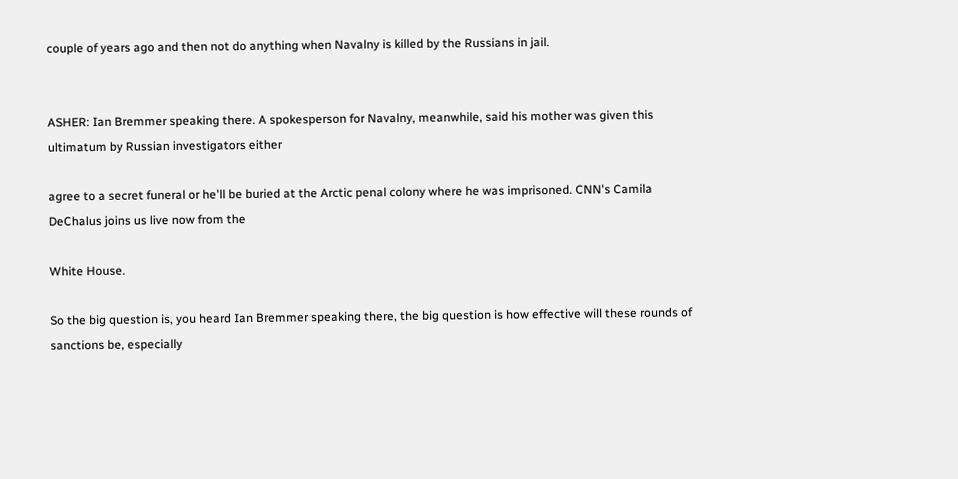couple of years ago and then not do anything when Navalny is killed by the Russians in jail.


ASHER: Ian Bremmer speaking there. A spokesperson for Navalny, meanwhile, said his mother was given this ultimatum by Russian investigators either

agree to a secret funeral or he'll be buried at the Arctic penal colony where he was imprisoned. CNN's Camila DeChalus joins us live now from the

White House.

So the big question is, you heard Ian Bremmer speaking there, the big question is how effective will these rounds of sanctions be, especially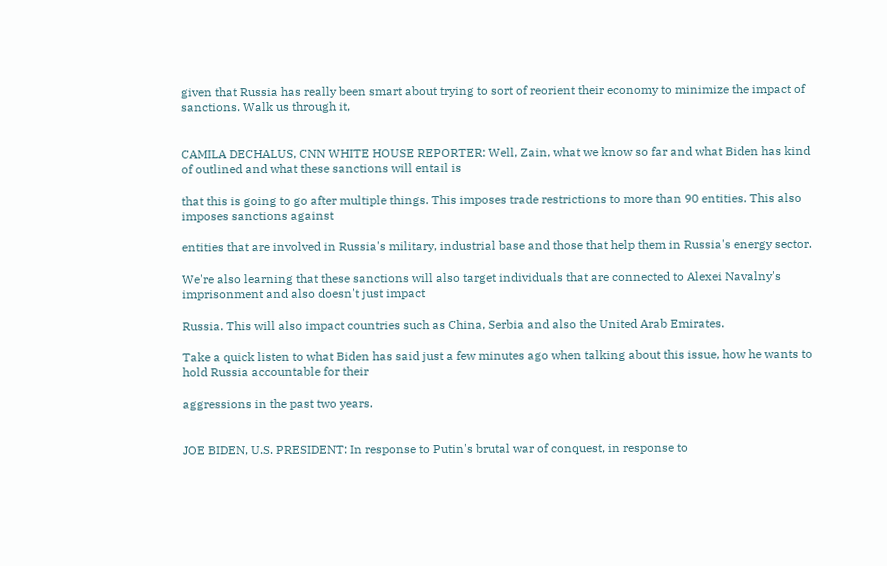given that Russia has really been smart about trying to sort of reorient their economy to minimize the impact of sanctions. Walk us through it,


CAMILA DECHALUS, CNN WHITE HOUSE REPORTER: Well, Zain, what we know so far and what Biden has kind of outlined and what these sanctions will entail is

that this is going to go after multiple things. This imposes trade restrictions to more than 90 entities. This also imposes sanctions against

entities that are involved in Russia's military, industrial base and those that help them in Russia's energy sector.

We're also learning that these sanctions will also target individuals that are connected to Alexei Navalny's imprisonment and also doesn't just impact

Russia. This will also impact countries such as China, Serbia and also the United Arab Emirates.

Take a quick listen to what Biden has said just a few minutes ago when talking about this issue, how he wants to hold Russia accountable for their

aggressions in the past two years.


JOE BIDEN, U.S. PRESIDENT: In response to Putin's brutal war of conquest, in response to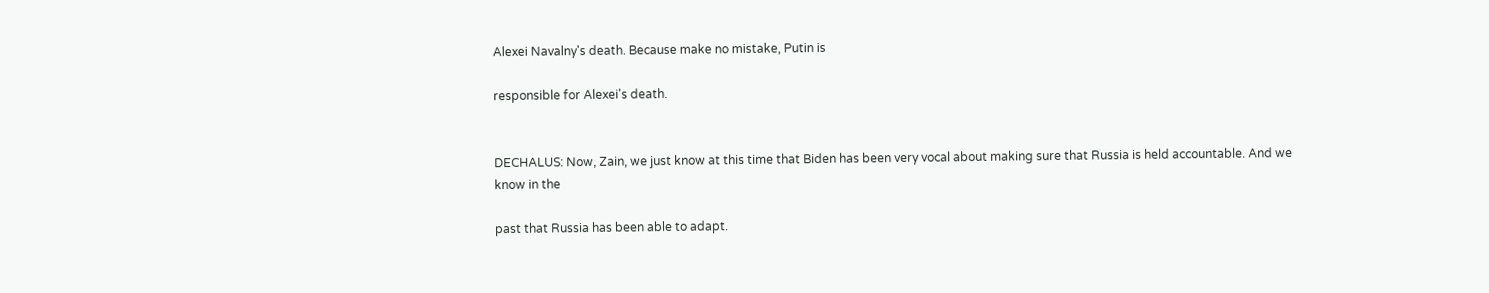Alexei Navalny's death. Because make no mistake, Putin is

responsible for Alexei's death.


DECHALUS: Now, Zain, we just know at this time that Biden has been very vocal about making sure that Russia is held accountable. And we know in the

past that Russia has been able to adapt.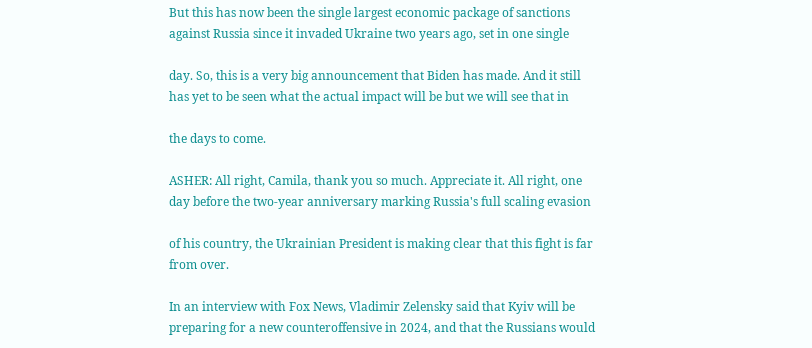But this has now been the single largest economic package of sanctions against Russia since it invaded Ukraine two years ago, set in one single

day. So, this is a very big announcement that Biden has made. And it still has yet to be seen what the actual impact will be but we will see that in

the days to come.

ASHER: All right, Camila, thank you so much. Appreciate it. All right, one day before the two-year anniversary marking Russia's full scaling evasion

of his country, the Ukrainian President is making clear that this fight is far from over.

In an interview with Fox News, Vladimir Zelensky said that Kyiv will be preparing for a new counteroffensive in 2024, and that the Russians would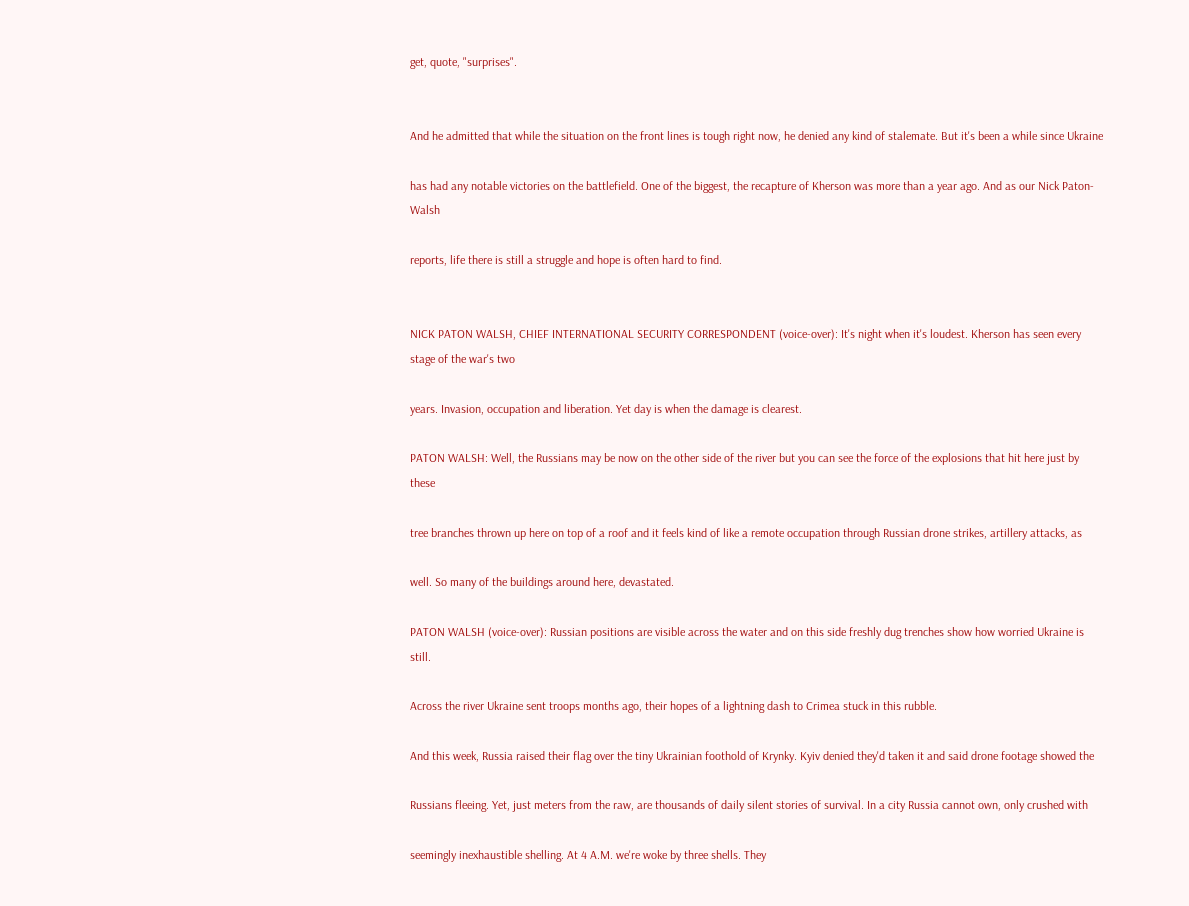get, quote, "surprises".


And he admitted that while the situation on the front lines is tough right now, he denied any kind of stalemate. But it's been a while since Ukraine

has had any notable victories on the battlefield. One of the biggest, the recapture of Kherson was more than a year ago. And as our Nick Paton-Walsh

reports, life there is still a struggle and hope is often hard to find.


NICK PATON WALSH, CHIEF INTERNATIONAL SECURITY CORRESPONDENT (voice-over): It's night when it's loudest. Kherson has seen every stage of the war's two

years. Invasion, occupation and liberation. Yet day is when the damage is clearest.

PATON WALSH: Well, the Russians may be now on the other side of the river but you can see the force of the explosions that hit here just by these

tree branches thrown up here on top of a roof and it feels kind of like a remote occupation through Russian drone strikes, artillery attacks, as

well. So many of the buildings around here, devastated.

PATON WALSH (voice-over): Russian positions are visible across the water and on this side freshly dug trenches show how worried Ukraine is still.

Across the river Ukraine sent troops months ago, their hopes of a lightning dash to Crimea stuck in this rubble.

And this week, Russia raised their flag over the tiny Ukrainian foothold of Krynky. Kyiv denied they'd taken it and said drone footage showed the

Russians fleeing. Yet, just meters from the raw, are thousands of daily silent stories of survival. In a city Russia cannot own, only crushed with

seemingly inexhaustible shelling. At 4 A.M. we're woke by three shells. They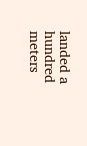landed a hundred meters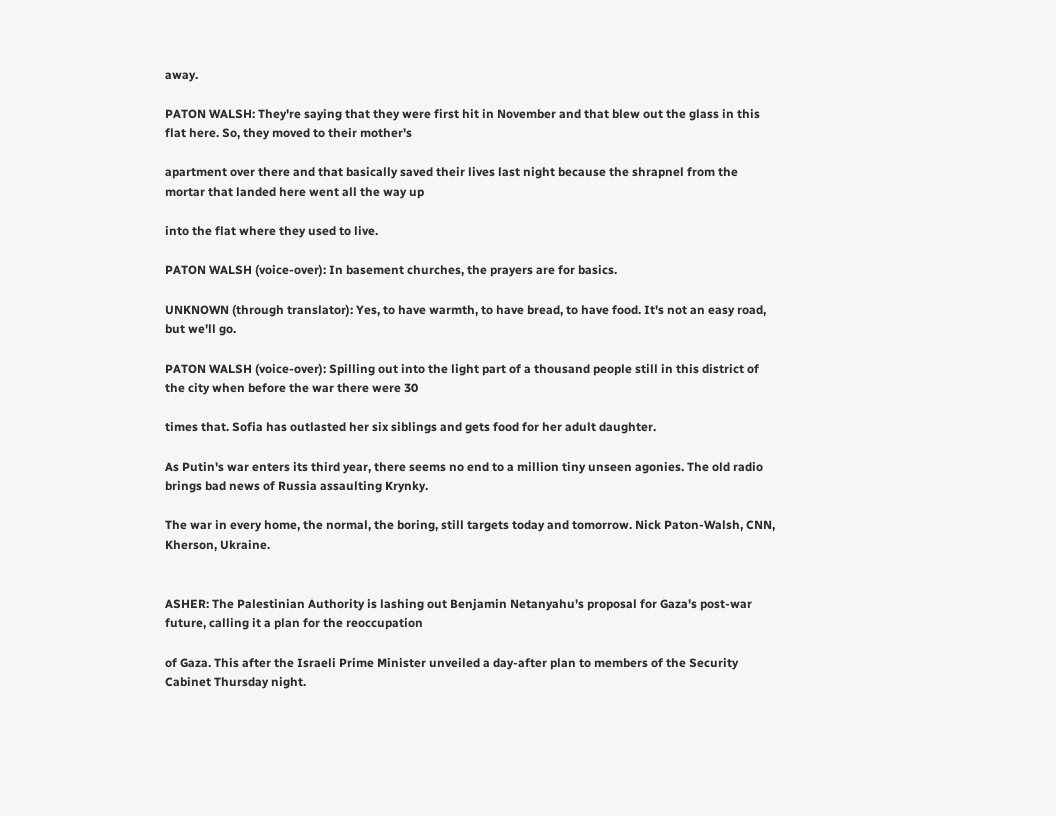away.

PATON WALSH: They're saying that they were first hit in November and that blew out the glass in this flat here. So, they moved to their mother's

apartment over there and that basically saved their lives last night because the shrapnel from the mortar that landed here went all the way up

into the flat where they used to live.

PATON WALSH (voice-over): In basement churches, the prayers are for basics.

UNKNOWN (through translator): Yes, to have warmth, to have bread, to have food. It's not an easy road, but we'll go.

PATON WALSH (voice-over): Spilling out into the light part of a thousand people still in this district of the city when before the war there were 30

times that. Sofia has outlasted her six siblings and gets food for her adult daughter.

As Putin's war enters its third year, there seems no end to a million tiny unseen agonies. The old radio brings bad news of Russia assaulting Krynky.

The war in every home, the normal, the boring, still targets today and tomorrow. Nick Paton-Walsh, CNN, Kherson, Ukraine.


ASHER: The Palestinian Authority is lashing out Benjamin Netanyahu's proposal for Gaza's post-war future, calling it a plan for the reoccupation

of Gaza. This after the Israeli Prime Minister unveiled a day-after plan to members of the Security Cabinet Thursday night.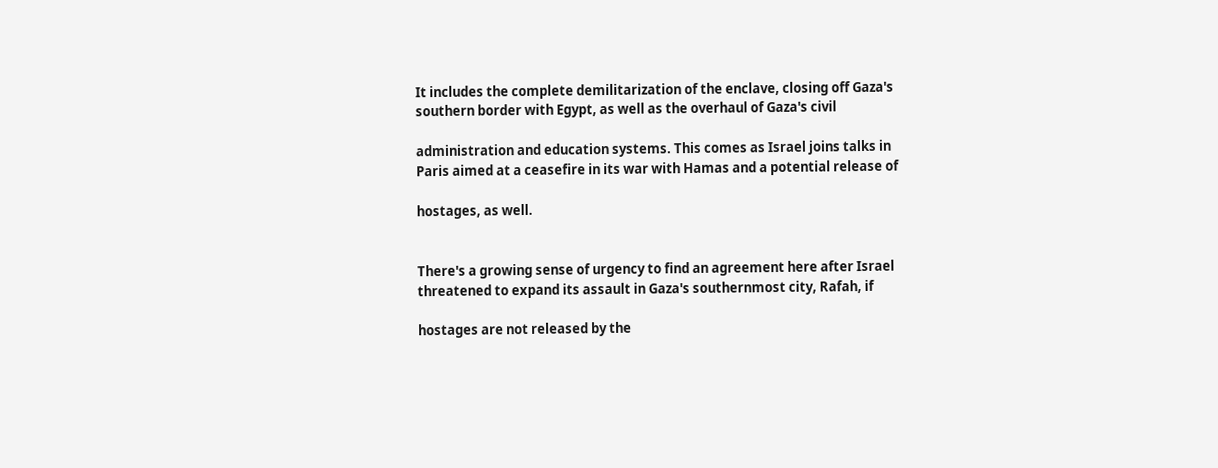It includes the complete demilitarization of the enclave, closing off Gaza's southern border with Egypt, as well as the overhaul of Gaza's civil

administration and education systems. This comes as Israel joins talks in Paris aimed at a ceasefire in its war with Hamas and a potential release of

hostages, as well.


There's a growing sense of urgency to find an agreement here after Israel threatened to expand its assault in Gaza's southernmost city, Rafah, if

hostages are not released by the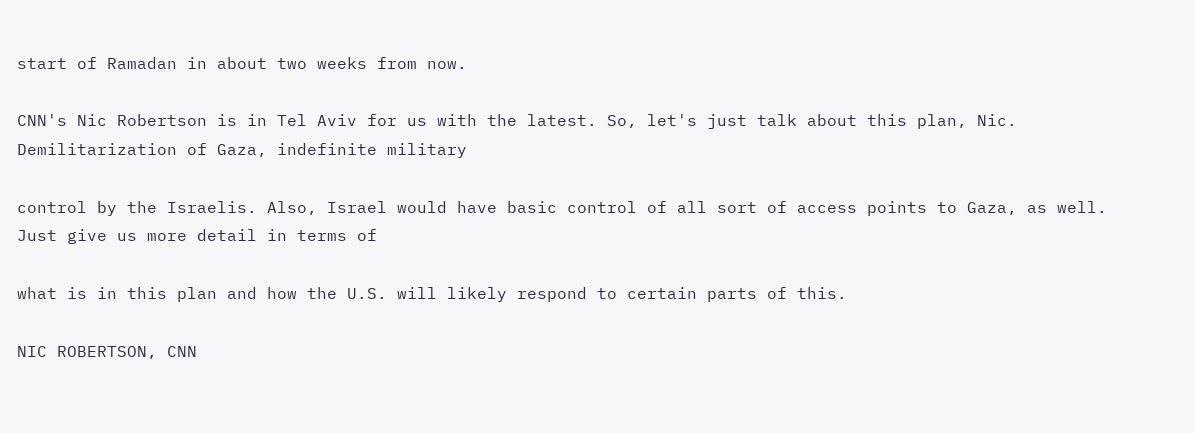start of Ramadan in about two weeks from now.

CNN's Nic Robertson is in Tel Aviv for us with the latest. So, let's just talk about this plan, Nic. Demilitarization of Gaza, indefinite military

control by the Israelis. Also, Israel would have basic control of all sort of access points to Gaza, as well. Just give us more detail in terms of

what is in this plan and how the U.S. will likely respond to certain parts of this.

NIC ROBERTSON, CNN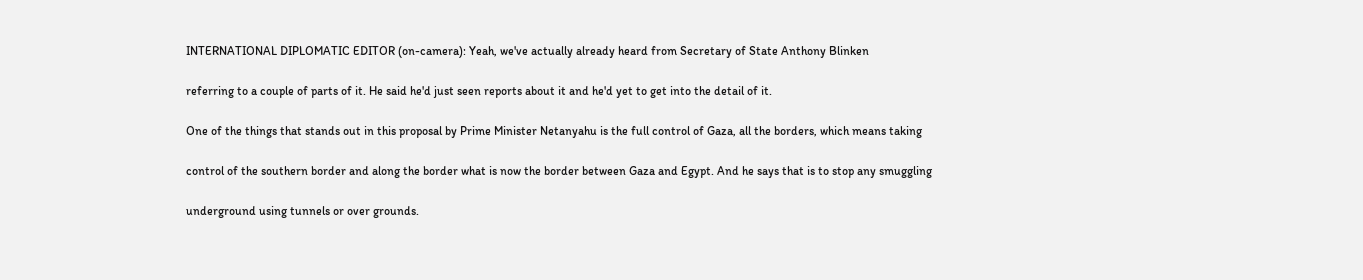INTERNATIONAL DIPLOMATIC EDITOR (on-camera): Yeah, we've actually already heard from Secretary of State Anthony Blinken

referring to a couple of parts of it. He said he'd just seen reports about it and he'd yet to get into the detail of it.

One of the things that stands out in this proposal by Prime Minister Netanyahu is the full control of Gaza, all the borders, which means taking

control of the southern border and along the border what is now the border between Gaza and Egypt. And he says that is to stop any smuggling

underground using tunnels or over grounds.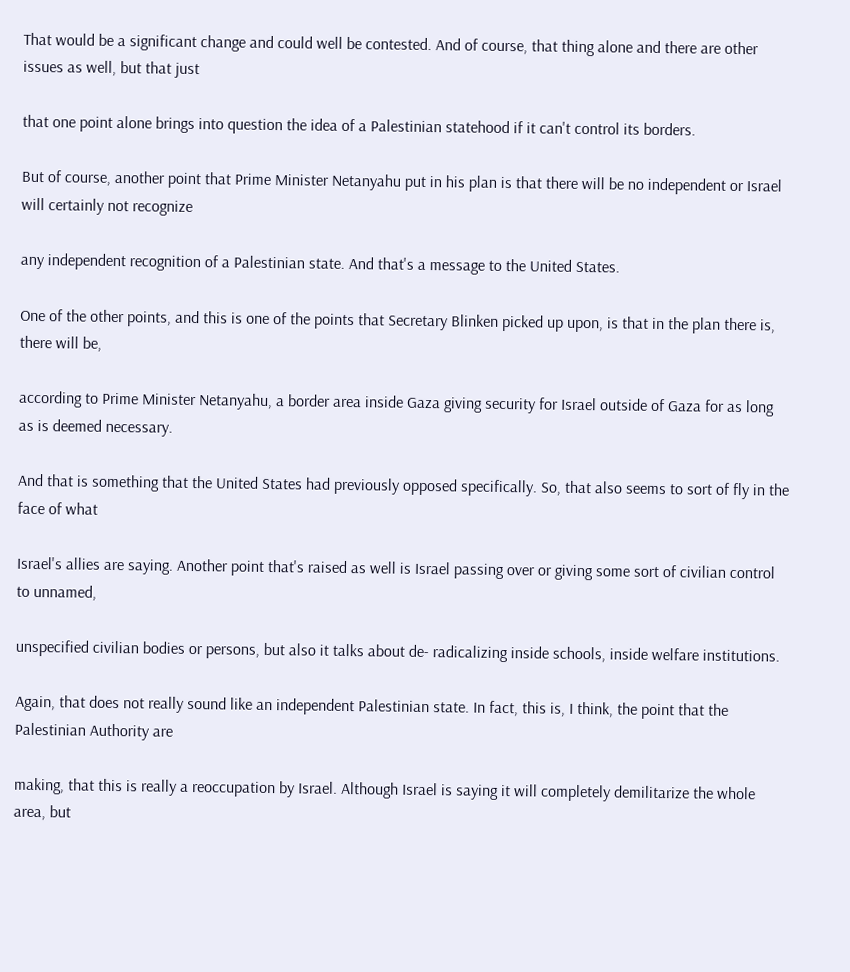That would be a significant change and could well be contested. And of course, that thing alone and there are other issues as well, but that just

that one point alone brings into question the idea of a Palestinian statehood if it can't control its borders.

But of course, another point that Prime Minister Netanyahu put in his plan is that there will be no independent or Israel will certainly not recognize

any independent recognition of a Palestinian state. And that's a message to the United States.

One of the other points, and this is one of the points that Secretary Blinken picked up upon, is that in the plan there is, there will be,

according to Prime Minister Netanyahu, a border area inside Gaza giving security for Israel outside of Gaza for as long as is deemed necessary.

And that is something that the United States had previously opposed specifically. So, that also seems to sort of fly in the face of what

Israel's allies are saying. Another point that's raised as well is Israel passing over or giving some sort of civilian control to unnamed,

unspecified civilian bodies or persons, but also it talks about de- radicalizing inside schools, inside welfare institutions.

Again, that does not really sound like an independent Palestinian state. In fact, this is, I think, the point that the Palestinian Authority are

making, that this is really a reoccupation by Israel. Although Israel is saying it will completely demilitarize the whole area, but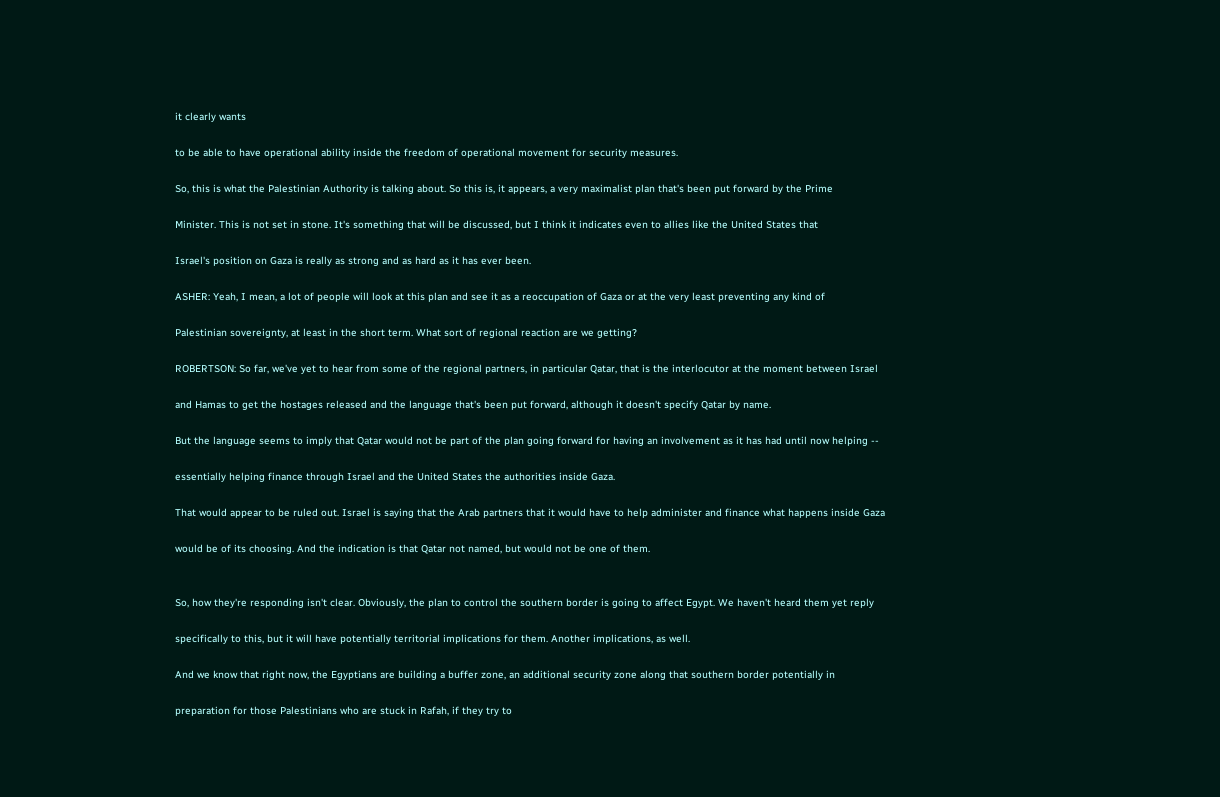it clearly wants

to be able to have operational ability inside the freedom of operational movement for security measures.

So, this is what the Palestinian Authority is talking about. So this is, it appears, a very maximalist plan that's been put forward by the Prime

Minister. This is not set in stone. It's something that will be discussed, but I think it indicates even to allies like the United States that

Israel's position on Gaza is really as strong and as hard as it has ever been.

ASHER: Yeah, I mean, a lot of people will look at this plan and see it as a reoccupation of Gaza or at the very least preventing any kind of

Palestinian sovereignty, at least in the short term. What sort of regional reaction are we getting?

ROBERTSON: So far, we've yet to hear from some of the regional partners, in particular Qatar, that is the interlocutor at the moment between Israel

and Hamas to get the hostages released and the language that's been put forward, although it doesn't specify Qatar by name.

But the language seems to imply that Qatar would not be part of the plan going forward for having an involvement as it has had until now helping --

essentially helping finance through Israel and the United States the authorities inside Gaza.

That would appear to be ruled out. Israel is saying that the Arab partners that it would have to help administer and finance what happens inside Gaza

would be of its choosing. And the indication is that Qatar not named, but would not be one of them.


So, how they're responding isn't clear. Obviously, the plan to control the southern border is going to affect Egypt. We haven't heard them yet reply

specifically to this, but it will have potentially territorial implications for them. Another implications, as well.

And we know that right now, the Egyptians are building a buffer zone, an additional security zone along that southern border potentially in

preparation for those Palestinians who are stuck in Rafah, if they try to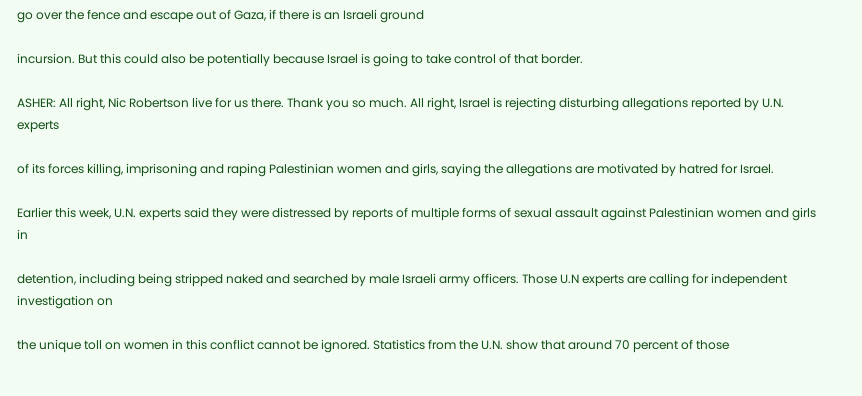go over the fence and escape out of Gaza, if there is an Israeli ground

incursion. But this could also be potentially because Israel is going to take control of that border.

ASHER: All right, Nic Robertson live for us there. Thank you so much. All right, Israel is rejecting disturbing allegations reported by U.N. experts

of its forces killing, imprisoning and raping Palestinian women and girls, saying the allegations are motivated by hatred for Israel.

Earlier this week, U.N. experts said they were distressed by reports of multiple forms of sexual assault against Palestinian women and girls in

detention, including being stripped naked and searched by male Israeli army officers. Those U.N experts are calling for independent investigation on

the unique toll on women in this conflict cannot be ignored. Statistics from the U.N. show that around 70 percent of those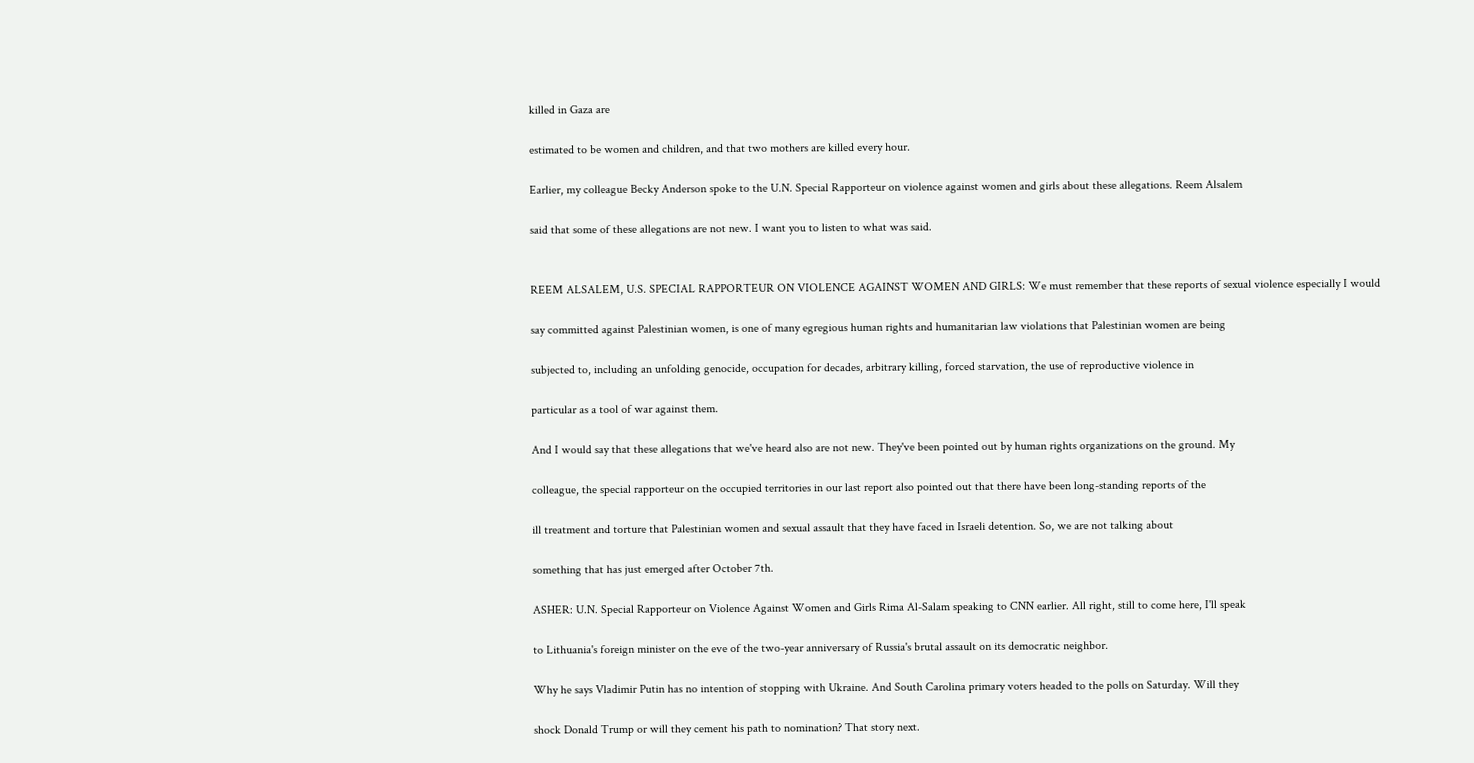killed in Gaza are

estimated to be women and children, and that two mothers are killed every hour.

Earlier, my colleague Becky Anderson spoke to the U.N. Special Rapporteur on violence against women and girls about these allegations. Reem Alsalem

said that some of these allegations are not new. I want you to listen to what was said.


REEM ALSALEM, U.S. SPECIAL RAPPORTEUR ON VIOLENCE AGAINST WOMEN AND GIRLS: We must remember that these reports of sexual violence especially I would

say committed against Palestinian women, is one of many egregious human rights and humanitarian law violations that Palestinian women are being

subjected to, including an unfolding genocide, occupation for decades, arbitrary killing, forced starvation, the use of reproductive violence in

particular as a tool of war against them.

And I would say that these allegations that we've heard also are not new. They've been pointed out by human rights organizations on the ground. My

colleague, the special rapporteur on the occupied territories in our last report also pointed out that there have been long-standing reports of the

ill treatment and torture that Palestinian women and sexual assault that they have faced in Israeli detention. So, we are not talking about

something that has just emerged after October 7th.

ASHER: U.N. Special Rapporteur on Violence Against Women and Girls Rima Al-Salam speaking to CNN earlier. All right, still to come here, I'll speak

to Lithuania's foreign minister on the eve of the two-year anniversary of Russia's brutal assault on its democratic neighbor.

Why he says Vladimir Putin has no intention of stopping with Ukraine. And South Carolina primary voters headed to the polls on Saturday. Will they

shock Donald Trump or will they cement his path to nomination? That story next.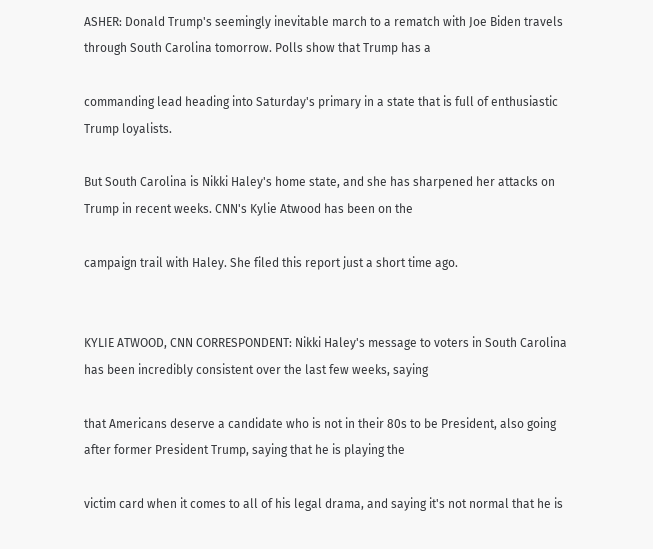ASHER: Donald Trump's seemingly inevitable march to a rematch with Joe Biden travels through South Carolina tomorrow. Polls show that Trump has a

commanding lead heading into Saturday's primary in a state that is full of enthusiastic Trump loyalists.

But South Carolina is Nikki Haley's home state, and she has sharpened her attacks on Trump in recent weeks. CNN's Kylie Atwood has been on the

campaign trail with Haley. She filed this report just a short time ago.


KYLIE ATWOOD, CNN CORRESPONDENT: Nikki Haley's message to voters in South Carolina has been incredibly consistent over the last few weeks, saying

that Americans deserve a candidate who is not in their 80s to be President, also going after former President Trump, saying that he is playing the

victim card when it comes to all of his legal drama, and saying it's not normal that he is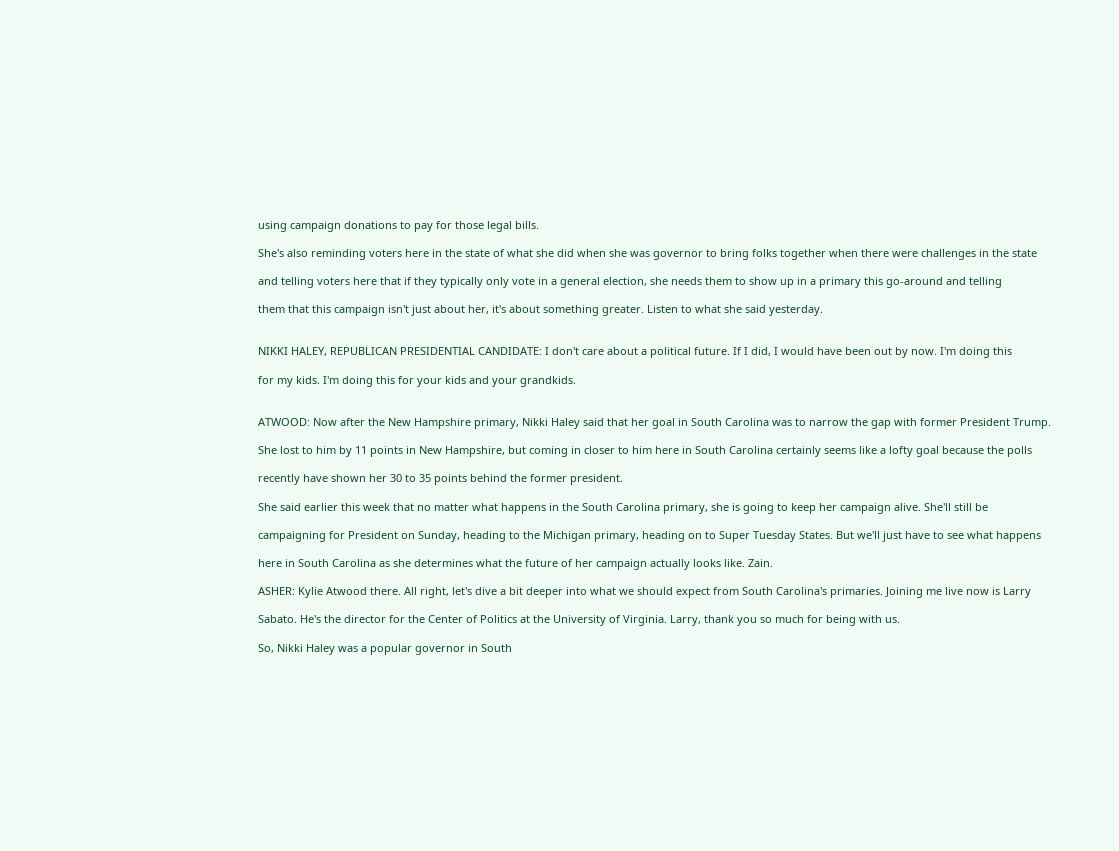using campaign donations to pay for those legal bills.

She's also reminding voters here in the state of what she did when she was governor to bring folks together when there were challenges in the state

and telling voters here that if they typically only vote in a general election, she needs them to show up in a primary this go-around and telling

them that this campaign isn't just about her, it's about something greater. Listen to what she said yesterday.


NIKKI HALEY, REPUBLICAN PRESIDENTIAL CANDIDATE: I don't care about a political future. If I did, I would have been out by now. I'm doing this

for my kids. I'm doing this for your kids and your grandkids.


ATWOOD: Now after the New Hampshire primary, Nikki Haley said that her goal in South Carolina was to narrow the gap with former President Trump.

She lost to him by 11 points in New Hampshire, but coming in closer to him here in South Carolina certainly seems like a lofty goal because the polls

recently have shown her 30 to 35 points behind the former president.

She said earlier this week that no matter what happens in the South Carolina primary, she is going to keep her campaign alive. She'll still be

campaigning for President on Sunday, heading to the Michigan primary, heading on to Super Tuesday States. But we'll just have to see what happens

here in South Carolina as she determines what the future of her campaign actually looks like. Zain.

ASHER: Kylie Atwood there. All right, let's dive a bit deeper into what we should expect from South Carolina's primaries. Joining me live now is Larry

Sabato. He's the director for the Center of Politics at the University of Virginia. Larry, thank you so much for being with us.

So, Nikki Haley was a popular governor in South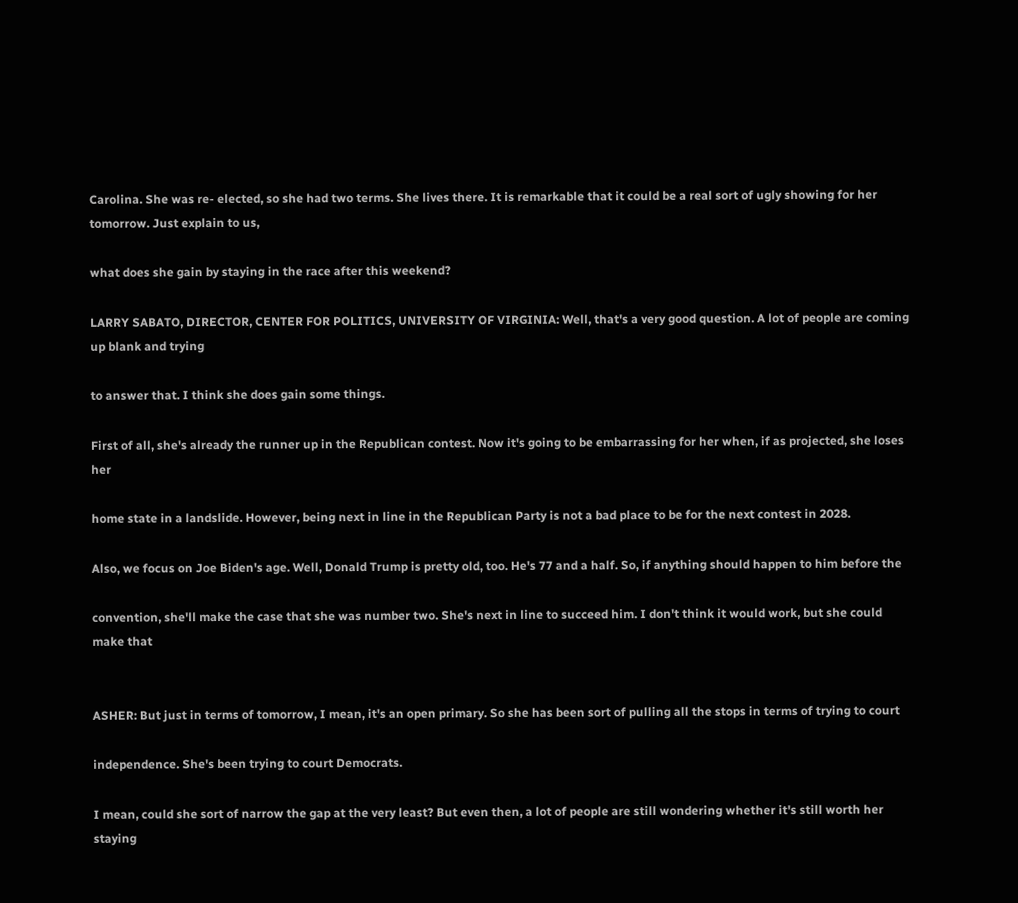Carolina. She was re- elected, so she had two terms. She lives there. It is remarkable that it could be a real sort of ugly showing for her tomorrow. Just explain to us,

what does she gain by staying in the race after this weekend?

LARRY SABATO, DIRECTOR, CENTER FOR POLITICS, UNIVERSITY OF VIRGINIA: Well, that's a very good question. A lot of people are coming up blank and trying

to answer that. I think she does gain some things.

First of all, she's already the runner up in the Republican contest. Now it's going to be embarrassing for her when, if as projected, she loses her

home state in a landslide. However, being next in line in the Republican Party is not a bad place to be for the next contest in 2028.

Also, we focus on Joe Biden's age. Well, Donald Trump is pretty old, too. He's 77 and a half. So, if anything should happen to him before the

convention, she'll make the case that she was number two. She's next in line to succeed him. I don't think it would work, but she could make that


ASHER: But just in terms of tomorrow, I mean, it's an open primary. So she has been sort of pulling all the stops in terms of trying to court

independence. She's been trying to court Democrats.

I mean, could she sort of narrow the gap at the very least? But even then, a lot of people are still wondering whether it's still worth her staying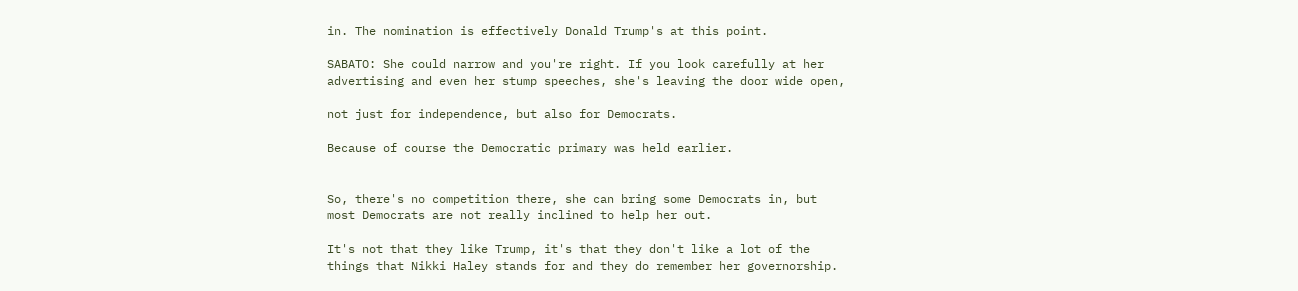in. The nomination is effectively Donald Trump's at this point.

SABATO: She could narrow and you're right. If you look carefully at her advertising and even her stump speeches, she's leaving the door wide open,

not just for independence, but also for Democrats.

Because of course the Democratic primary was held earlier.


So, there's no competition there, she can bring some Democrats in, but most Democrats are not really inclined to help her out.

It's not that they like Trump, it's that they don't like a lot of the things that Nikki Haley stands for and they do remember her governorship.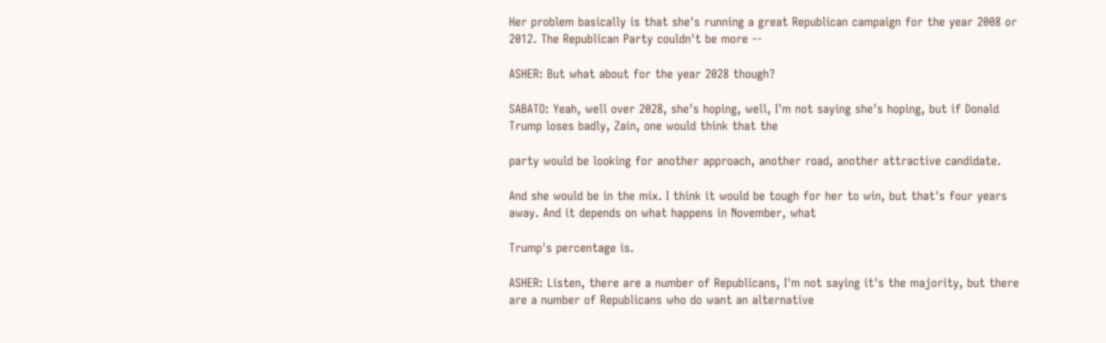Her problem basically is that she's running a great Republican campaign for the year 2008 or 2012. The Republican Party couldn't be more --

ASHER: But what about for the year 2028 though?

SABATO: Yeah, well over 2028, she's hoping, well, I'm not saying she's hoping, but if Donald Trump loses badly, Zain, one would think that the

party would be looking for another approach, another road, another attractive candidate.

And she would be in the mix. I think it would be tough for her to win, but that's four years away. And it depends on what happens in November, what

Trump's percentage is.

ASHER: Listen, there are a number of Republicans, I'm not saying it's the majority, but there are a number of Republicans who do want an alternative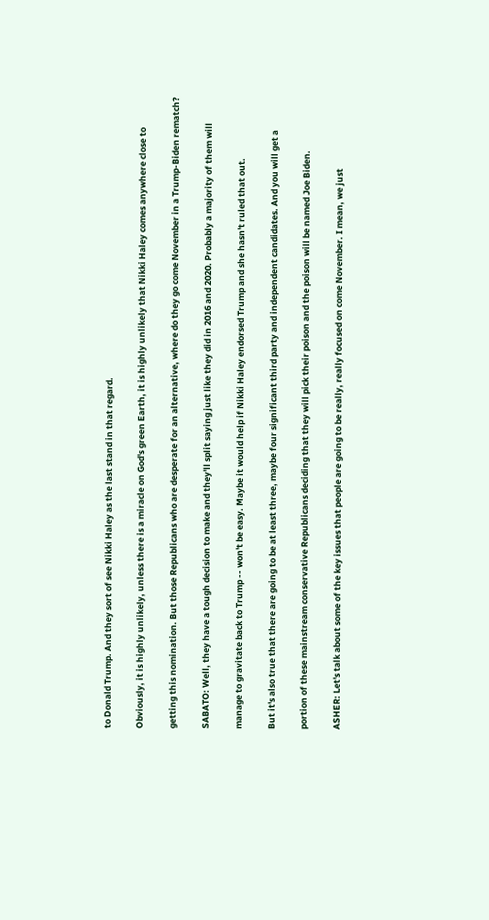to Donald Trump. And they sort of see Nikki Haley as the last stand in that regard.

Obviously, it is highly unlikely, unless there is a miracle on God's green Earth, it is highly unlikely that Nikki Haley comes anywhere close to

getting this nomination. But those Republicans who are desperate for an alternative, where do they go come November in a Trump-Biden rematch?

SABATO: Well, they have a tough decision to make and they'll split saying just like they did in 2016 and 2020. Probably a majority of them will

manage to gravitate back to Trump -- won't be easy. Maybe it would help if Nikki Haley endorsed Trump and she hasn't ruled that out.

But it's also true that there are going to be at least three, maybe four significant third party and independent candidates. And you will get a

portion of these mainstream conservative Republicans deciding that they will pick their poison and the poison will be named Joe Biden.

ASHER: Let's talk about some of the key issues that people are going to be really, really focused on come November. I mean, we just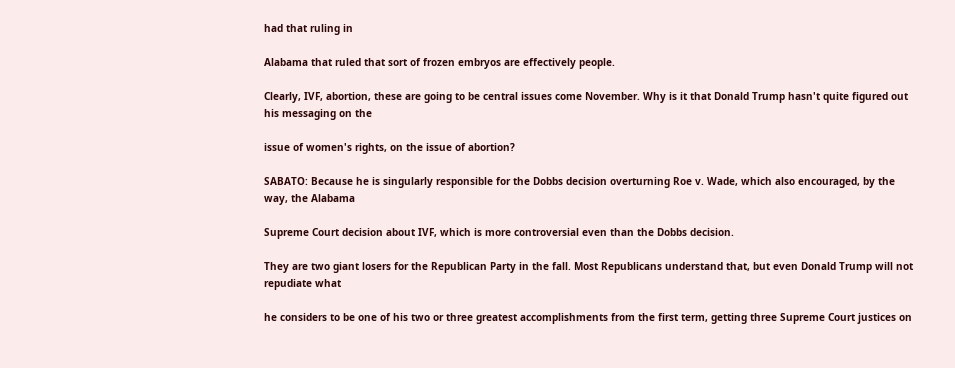had that ruling in

Alabama that ruled that sort of frozen embryos are effectively people.

Clearly, IVF, abortion, these are going to be central issues come November. Why is it that Donald Trump hasn't quite figured out his messaging on the

issue of women's rights, on the issue of abortion?

SABATO: Because he is singularly responsible for the Dobbs decision overturning Roe v. Wade, which also encouraged, by the way, the Alabama

Supreme Court decision about IVF, which is more controversial even than the Dobbs decision.

They are two giant losers for the Republican Party in the fall. Most Republicans understand that, but even Donald Trump will not repudiate what

he considers to be one of his two or three greatest accomplishments from the first term, getting three Supreme Court justices on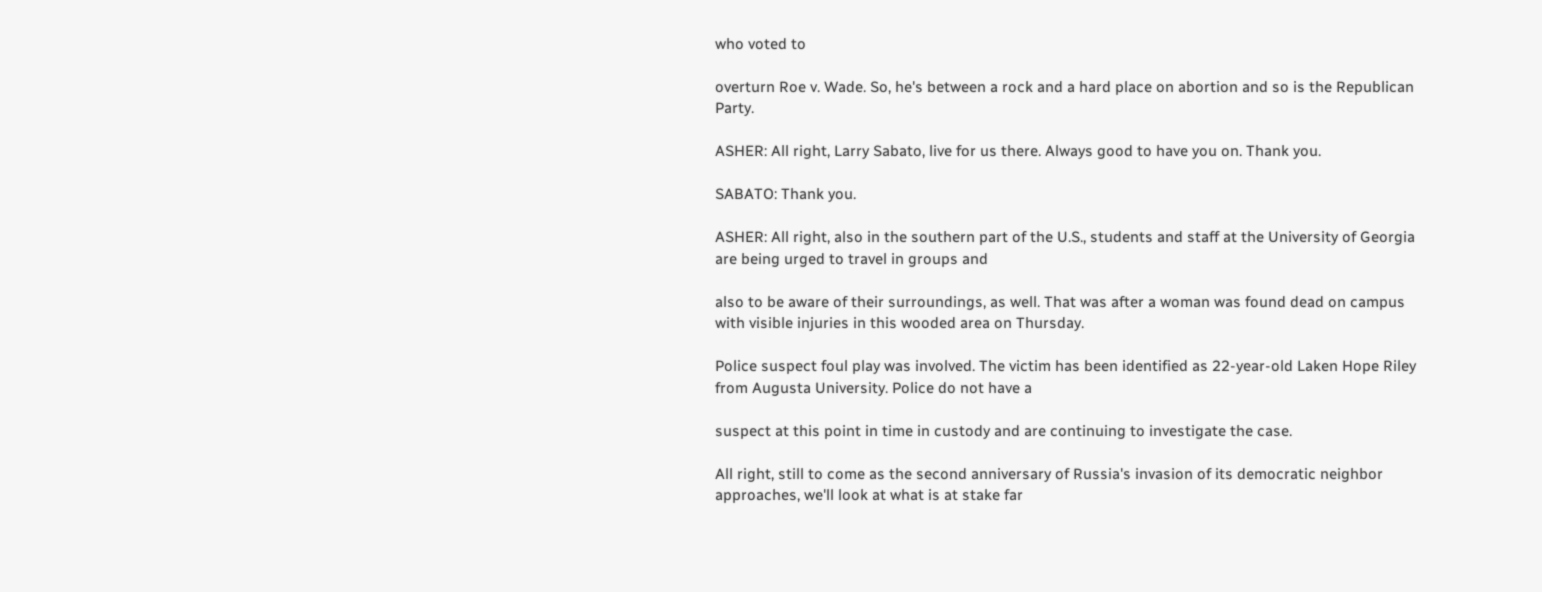who voted to

overturn Roe v. Wade. So, he's between a rock and a hard place on abortion and so is the Republican Party.

ASHER: All right, Larry Sabato, live for us there. Always good to have you on. Thank you.

SABATO: Thank you.

ASHER: All right, also in the southern part of the U.S., students and staff at the University of Georgia are being urged to travel in groups and

also to be aware of their surroundings, as well. That was after a woman was found dead on campus with visible injuries in this wooded area on Thursday.

Police suspect foul play was involved. The victim has been identified as 22-year-old Laken Hope Riley from Augusta University. Police do not have a

suspect at this point in time in custody and are continuing to investigate the case.

All right, still to come as the second anniversary of Russia's invasion of its democratic neighbor approaches, we'll look at what is at stake far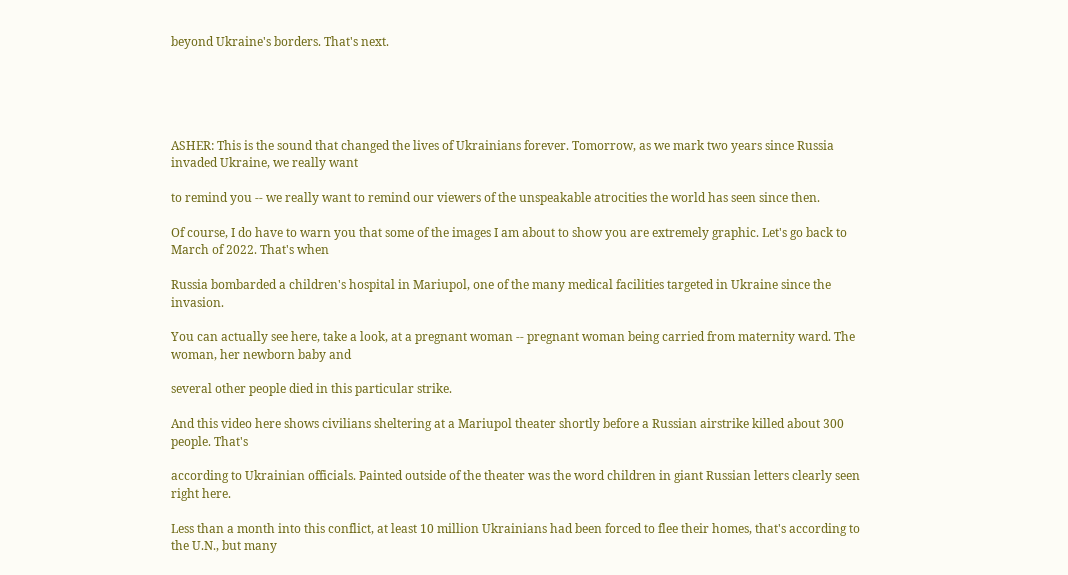beyond Ukraine's borders. That's next.





ASHER: This is the sound that changed the lives of Ukrainians forever. Tomorrow, as we mark two years since Russia invaded Ukraine, we really want

to remind you -- we really want to remind our viewers of the unspeakable atrocities the world has seen since then.

Of course, I do have to warn you that some of the images I am about to show you are extremely graphic. Let's go back to March of 2022. That's when

Russia bombarded a children's hospital in Mariupol, one of the many medical facilities targeted in Ukraine since the invasion.

You can actually see here, take a look, at a pregnant woman -- pregnant woman being carried from maternity ward. The woman, her newborn baby and

several other people died in this particular strike.

And this video here shows civilians sheltering at a Mariupol theater shortly before a Russian airstrike killed about 300 people. That's

according to Ukrainian officials. Painted outside of the theater was the word children in giant Russian letters clearly seen right here.

Less than a month into this conflict, at least 10 million Ukrainians had been forced to flee their homes, that's according to the U.N., but many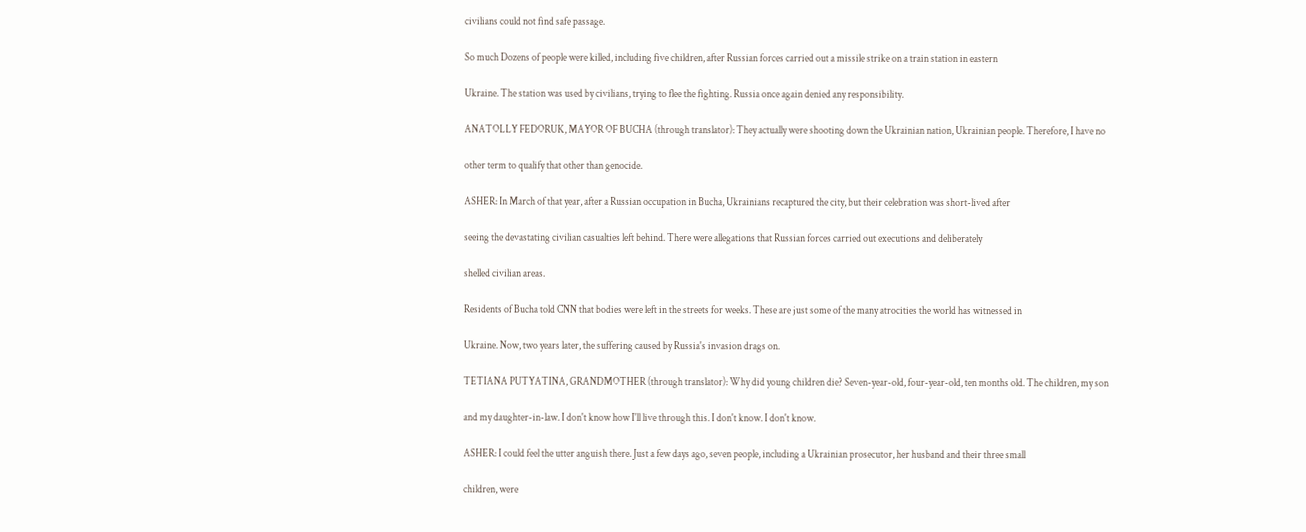civilians could not find safe passage.

So much Dozens of people were killed, including five children, after Russian forces carried out a missile strike on a train station in eastern

Ukraine. The station was used by civilians, trying to flee the fighting. Russia once again denied any responsibility.

ANATOLLY FEDORUK, MAYOR OF BUCHA (through translator): They actually were shooting down the Ukrainian nation, Ukrainian people. Therefore, I have no

other term to qualify that other than genocide.

ASHER: In March of that year, after a Russian occupation in Bucha, Ukrainians recaptured the city, but their celebration was short-lived after

seeing the devastating civilian casualties left behind. There were allegations that Russian forces carried out executions and deliberately

shelled civilian areas.

Residents of Bucha told CNN that bodies were left in the streets for weeks. These are just some of the many atrocities the world has witnessed in

Ukraine. Now, two years later, the suffering caused by Russia's invasion drags on.

TETIANA PUTYATINA, GRANDMOTHER (through translator): Why did young children die? Seven-year-old, four-year-old, ten months old. The children, my son

and my daughter-in-law. I don't know how I'll live through this. I don't know. I don't know.

ASHER: I could feel the utter anguish there. Just a few days ago, seven people, including a Ukrainian prosecutor, her husband and their three small

children, were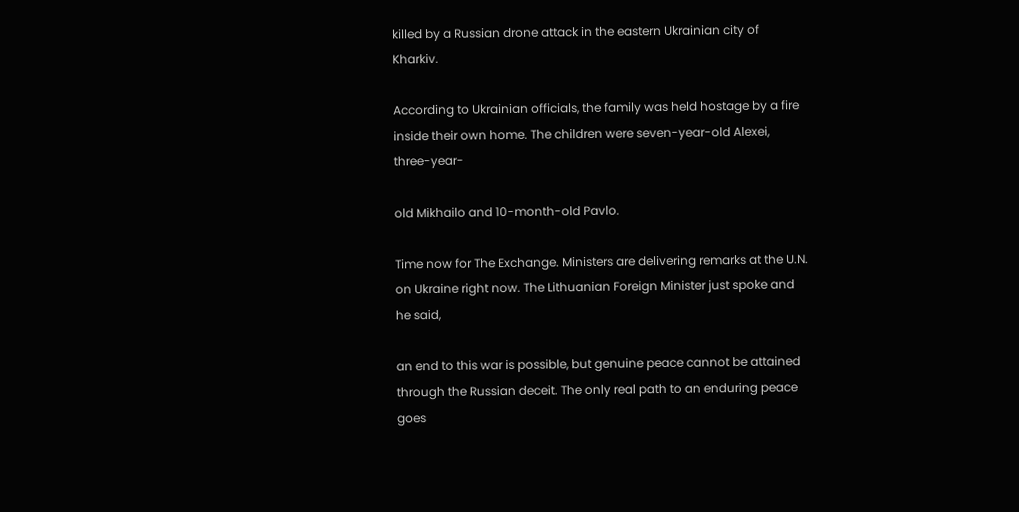killed by a Russian drone attack in the eastern Ukrainian city of Kharkiv.

According to Ukrainian officials, the family was held hostage by a fire inside their own home. The children were seven-year-old Alexei, three-year-

old Mikhailo and 10-month-old Pavlo.

Time now for The Exchange. Ministers are delivering remarks at the U.N. on Ukraine right now. The Lithuanian Foreign Minister just spoke and he said,

an end to this war is possible, but genuine peace cannot be attained through the Russian deceit. The only real path to an enduring peace goes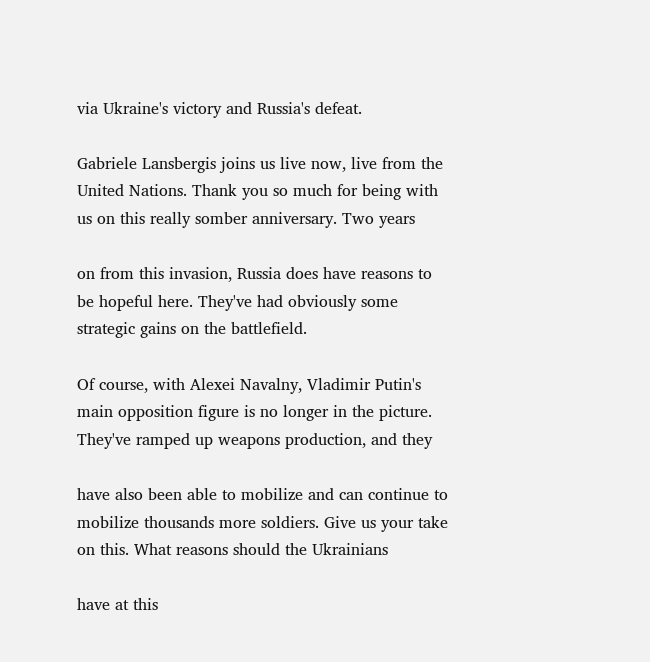via Ukraine's victory and Russia's defeat.

Gabriele Lansbergis joins us live now, live from the United Nations. Thank you so much for being with us on this really somber anniversary. Two years

on from this invasion, Russia does have reasons to be hopeful here. They've had obviously some strategic gains on the battlefield.

Of course, with Alexei Navalny, Vladimir Putin's main opposition figure is no longer in the picture. They've ramped up weapons production, and they

have also been able to mobilize and can continue to mobilize thousands more soldiers. Give us your take on this. What reasons should the Ukrainians

have at this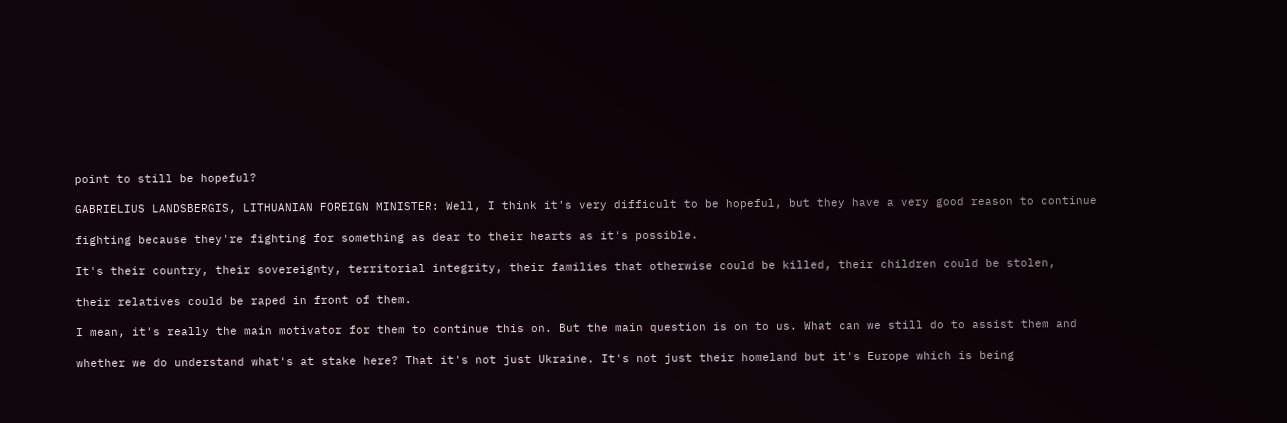point to still be hopeful?

GABRIELIUS LANDSBERGIS, LITHUANIAN FOREIGN MINISTER: Well, I think it's very difficult to be hopeful, but they have a very good reason to continue

fighting because they're fighting for something as dear to their hearts as it's possible.

It's their country, their sovereignty, territorial integrity, their families that otherwise could be killed, their children could be stolen,

their relatives could be raped in front of them.

I mean, it's really the main motivator for them to continue this on. But the main question is on to us. What can we still do to assist them and

whether we do understand what's at stake here? That it's not just Ukraine. It's not just their homeland but it's Europe which is being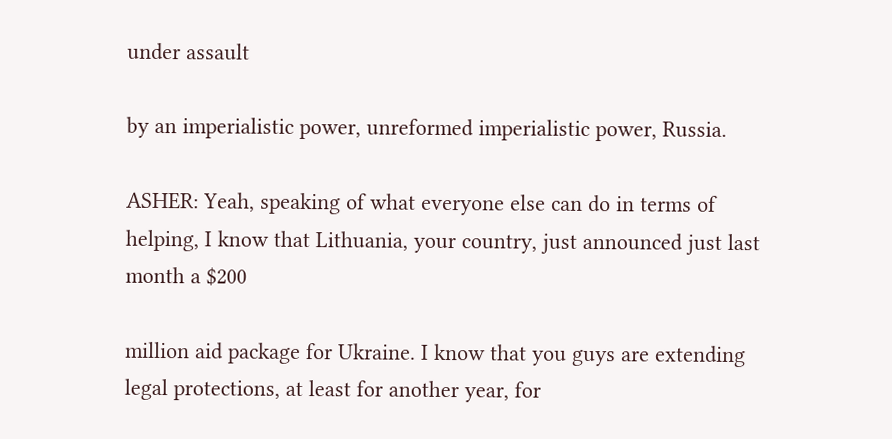under assault

by an imperialistic power, unreformed imperialistic power, Russia.

ASHER: Yeah, speaking of what everyone else can do in terms of helping, I know that Lithuania, your country, just announced just last month a $200

million aid package for Ukraine. I know that you guys are extending legal protections, at least for another year, for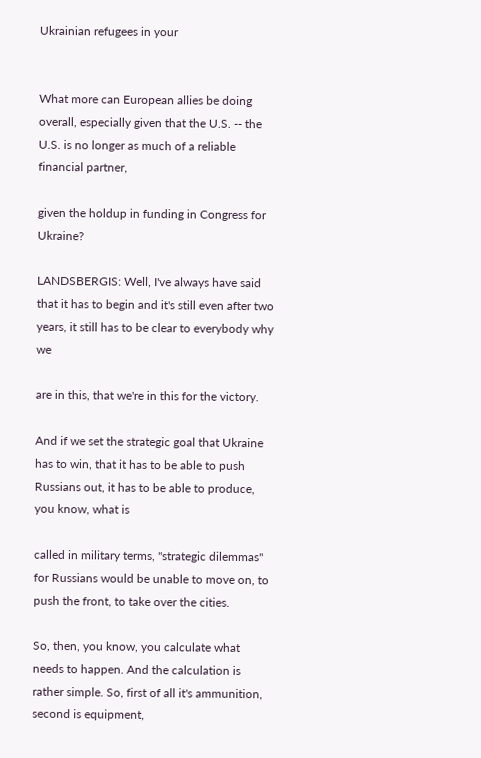Ukrainian refugees in your


What more can European allies be doing overall, especially given that the U.S. -- the U.S. is no longer as much of a reliable financial partner,

given the holdup in funding in Congress for Ukraine?

LANDSBERGIS: Well, I've always have said that it has to begin and it's still even after two years, it still has to be clear to everybody why we

are in this, that we're in this for the victory.

And if we set the strategic goal that Ukraine has to win, that it has to be able to push Russians out, it has to be able to produce, you know, what is

called in military terms, "strategic dilemmas" for Russians would be unable to move on, to push the front, to take over the cities.

So, then, you know, you calculate what needs to happen. And the calculation is rather simple. So, first of all it's ammunition, second is equipment,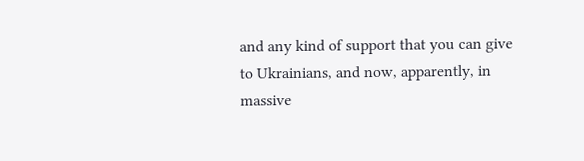and any kind of support that you can give to Ukrainians, and now, apparently, in massive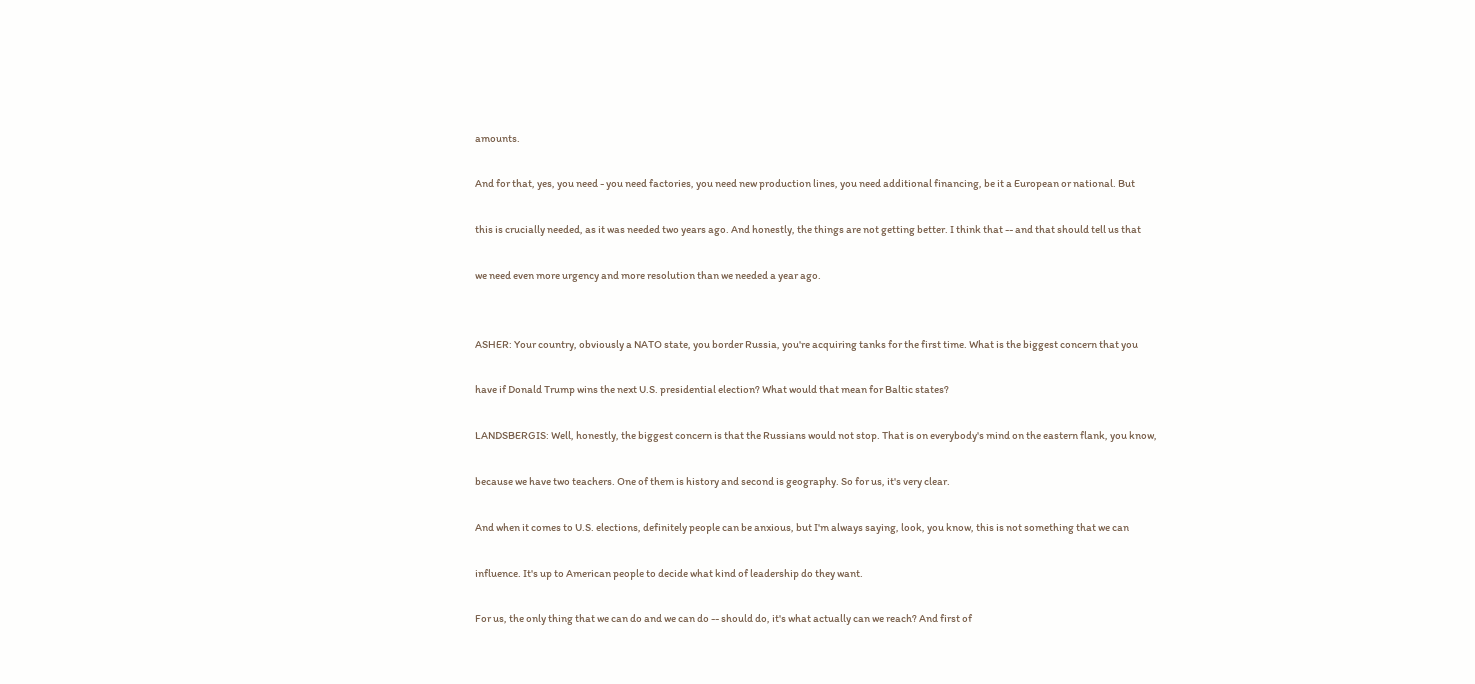amounts.

And for that, yes, you need - you need factories, you need new production lines, you need additional financing, be it a European or national. But

this is crucially needed, as it was needed two years ago. And honestly, the things are not getting better. I think that -- and that should tell us that

we need even more urgency and more resolution than we needed a year ago.


ASHER: Your country, obviously a NATO state, you border Russia, you're acquiring tanks for the first time. What is the biggest concern that you

have if Donald Trump wins the next U.S. presidential election? What would that mean for Baltic states?

LANDSBERGIS: Well, honestly, the biggest concern is that the Russians would not stop. That is on everybody's mind on the eastern flank, you know,

because we have two teachers. One of them is history and second is geography. So for us, it's very clear.

And when it comes to U.S. elections, definitely people can be anxious, but I'm always saying, look, you know, this is not something that we can

influence. It's up to American people to decide what kind of leadership do they want.

For us, the only thing that we can do and we can do -- should do, it's what actually can we reach? And first of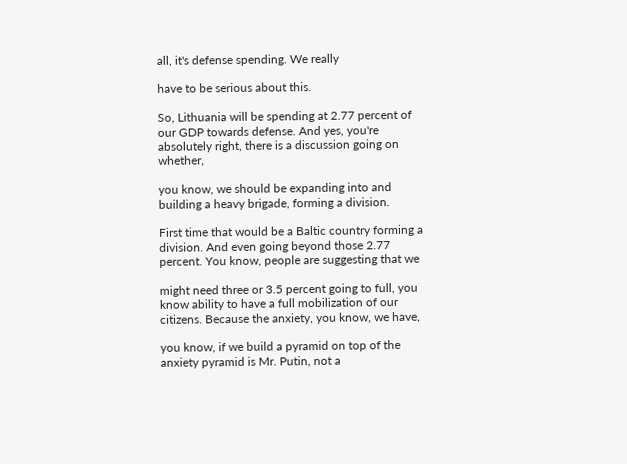all, it's defense spending. We really

have to be serious about this.

So, Lithuania will be spending at 2.77 percent of our GDP towards defense. And yes, you're absolutely right, there is a discussion going on whether,

you know, we should be expanding into and building a heavy brigade, forming a division.

First time that would be a Baltic country forming a division. And even going beyond those 2.77 percent. You know, people are suggesting that we

might need three or 3.5 percent going to full, you know ability to have a full mobilization of our citizens. Because the anxiety, you know, we have,

you know, if we build a pyramid on top of the anxiety pyramid is Mr. Putin, not a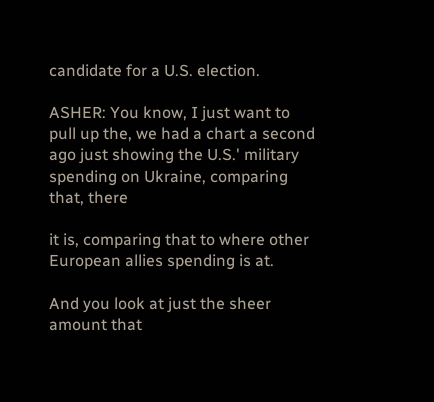candidate for a U.S. election.

ASHER: You know, I just want to pull up the, we had a chart a second ago just showing the U.S.' military spending on Ukraine, comparing that, there

it is, comparing that to where other European allies spending is at.

And you look at just the sheer amount that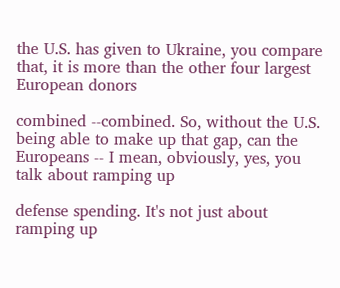the U.S. has given to Ukraine, you compare that, it is more than the other four largest European donors

combined --combined. So, without the U.S. being able to make up that gap, can the Europeans -- I mean, obviously, yes, you talk about ramping up

defense spending. It's not just about ramping up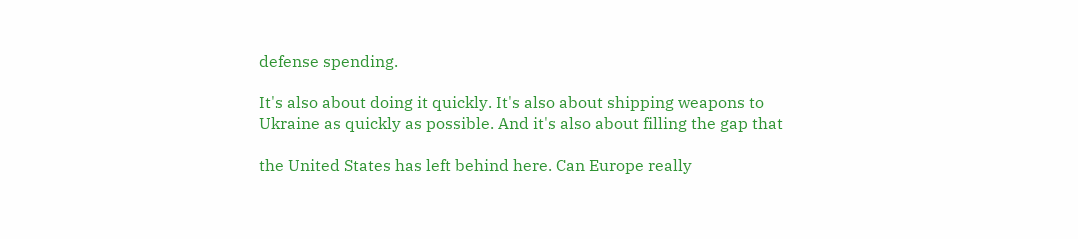defense spending.

It's also about doing it quickly. It's also about shipping weapons to Ukraine as quickly as possible. And it's also about filling the gap that

the United States has left behind here. Can Europe really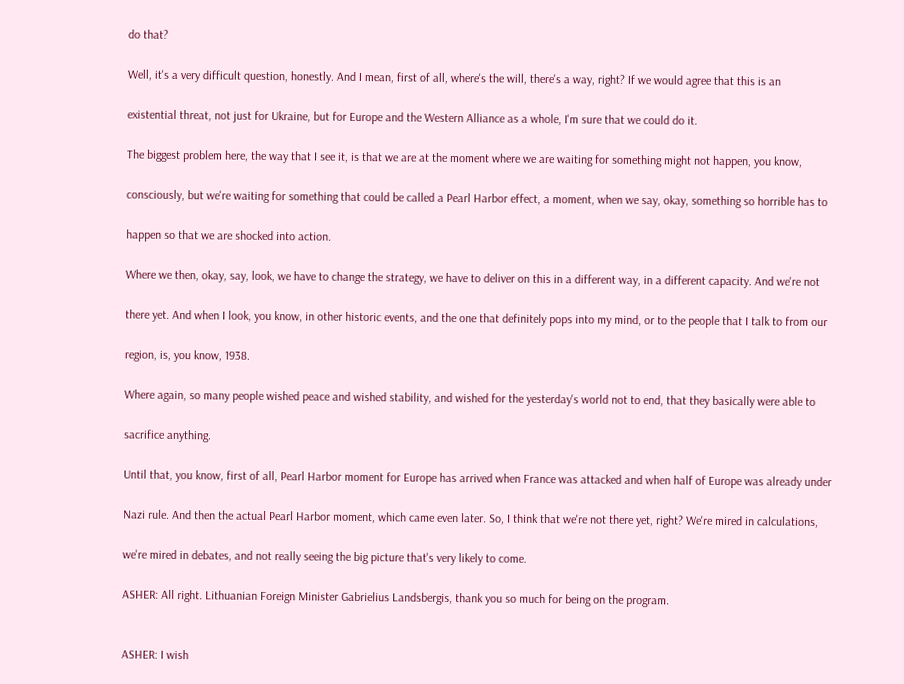do that?

Well, it's a very difficult question, honestly. And I mean, first of all, where's the will, there's a way, right? If we would agree that this is an

existential threat, not just for Ukraine, but for Europe and the Western Alliance as a whole, I'm sure that we could do it.

The biggest problem here, the way that I see it, is that we are at the moment where we are waiting for something might not happen, you know,

consciously, but we're waiting for something that could be called a Pearl Harbor effect, a moment, when we say, okay, something so horrible has to

happen so that we are shocked into action.

Where we then, okay, say, look, we have to change the strategy, we have to deliver on this in a different way, in a different capacity. And we're not

there yet. And when I look, you know, in other historic events, and the one that definitely pops into my mind, or to the people that I talk to from our

region, is, you know, 1938.

Where again, so many people wished peace and wished stability, and wished for the yesterday's world not to end, that they basically were able to

sacrifice anything.

Until that, you know, first of all, Pearl Harbor moment for Europe has arrived when France was attacked and when half of Europe was already under

Nazi rule. And then the actual Pearl Harbor moment, which came even later. So, I think that we're not there yet, right? We're mired in calculations,

we're mired in debates, and not really seeing the big picture that's very likely to come.

ASHER: All right. Lithuanian Foreign Minister Gabrielius Landsbergis, thank you so much for being on the program.


ASHER: I wish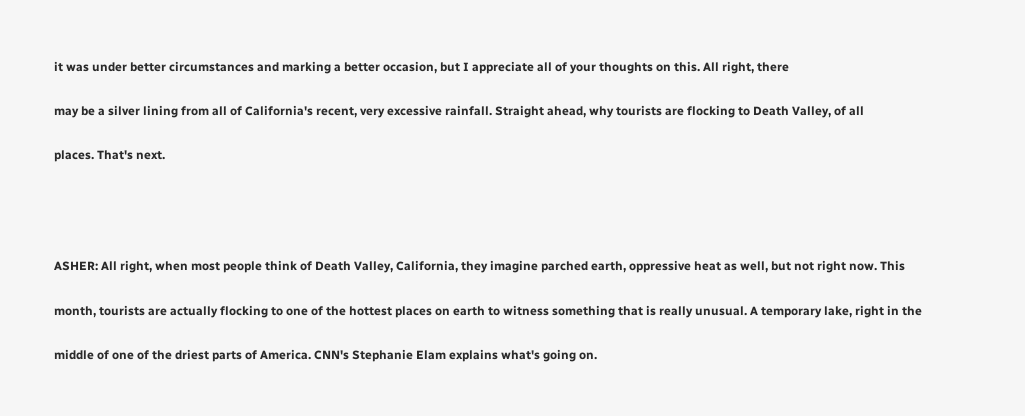it was under better circumstances and marking a better occasion, but I appreciate all of your thoughts on this. All right, there

may be a silver lining from all of California's recent, very excessive rainfall. Straight ahead, why tourists are flocking to Death Valley, of all

places. That's next.




ASHER: All right, when most people think of Death Valley, California, they imagine parched earth, oppressive heat as well, but not right now. This

month, tourists are actually flocking to one of the hottest places on earth to witness something that is really unusual. A temporary lake, right in the

middle of one of the driest parts of America. CNN's Stephanie Elam explains what's going on.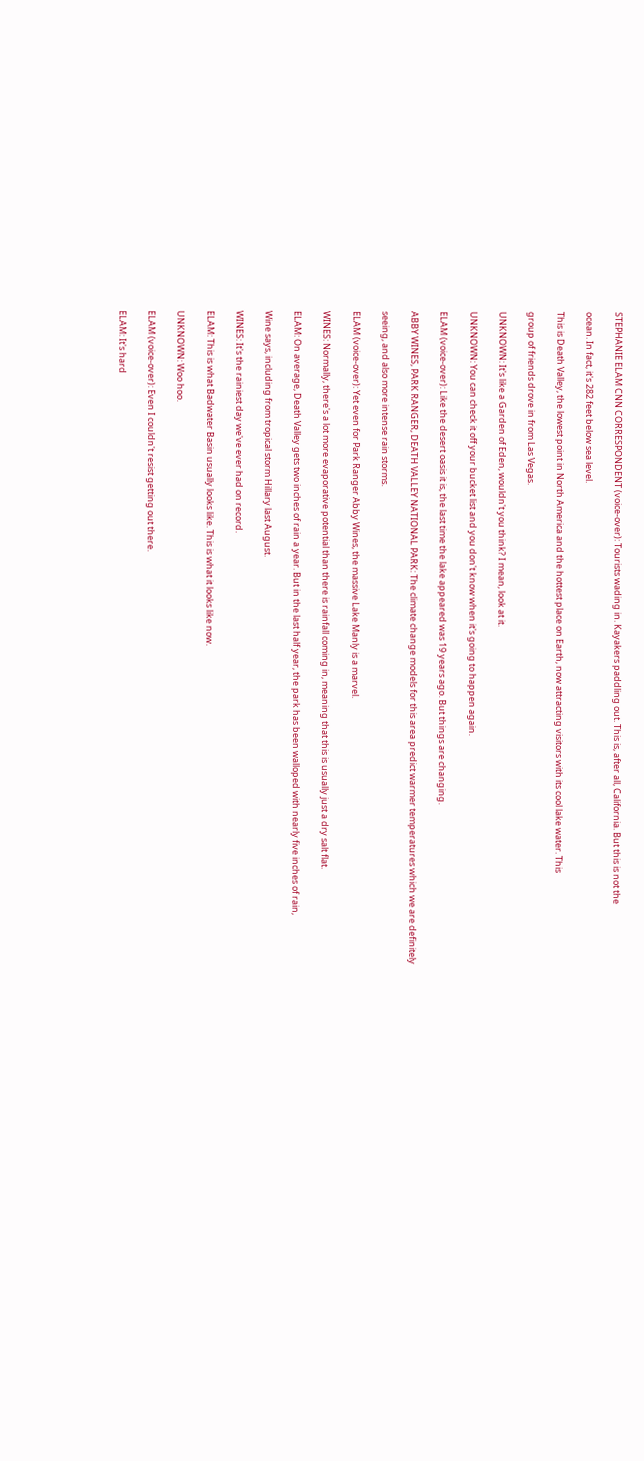STEPHANIE ELAM CNN CORRESPONDENT (voice-over): Tourists wading in. Kayakers paddling out. This is, after all, California. But this is not the

ocean. In fact, it's 282 feet below sea level.

This is Death Valley, the lowest point in North America and the hottest place on Earth, now attracting visitors with its cool lake water. This

group of friends drove in from Las Vegas.

UNKNOWN: It's like a Garden of Eden, wouldn't you think? I mean, look at it.

UNKNOWN: You can check it off your bucket list and you don't know when it's going to happen again.

ELAM (voice-over): Like the desert oasis it is, the last time the lake appeared was 19 years ago. But things are changing.

ABBY WINES, PARK RANGER, DEATH VALLEY NATIONAL PARK: The climate change models for this area predict warmer temperatures which we are definitely

seeing, and also more intense rain storms.

ELAM (voice-over): Yet even for Park Ranger Abby Wines, the massive Lake Manly is a marvel.

WINES: Normally, there's a lot more evaporative potential than there is rainfall coming in, meaning that this is usually just a dry salt flat.

ELAM: On average, Death Valley gets two inches of rain a year. But in the last half year, the park has been walloped with nearly five inches of rain,

Wine says, including from tropical storm Hillary last August.

WINES: It's the rainiest day we've ever had on record.

ELAM: This is what Badwater Basin usually looks like. This is what it looks like now.

UNKNOWN: Woo hoo.

ELAM (voice-over): Even I couldn't resist getting out there.

ELAM: It's hard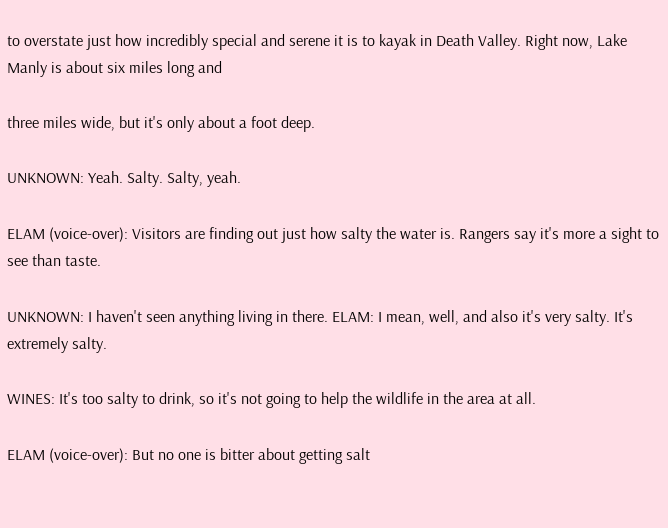to overstate just how incredibly special and serene it is to kayak in Death Valley. Right now, Lake Manly is about six miles long and

three miles wide, but it's only about a foot deep.

UNKNOWN: Yeah. Salty. Salty, yeah.

ELAM (voice-over): Visitors are finding out just how salty the water is. Rangers say it's more a sight to see than taste.

UNKNOWN: I haven't seen anything living in there. ELAM: I mean, well, and also it's very salty. It's extremely salty.

WINES: It's too salty to drink, so it's not going to help the wildlife in the area at all.

ELAM (voice-over): But no one is bitter about getting salt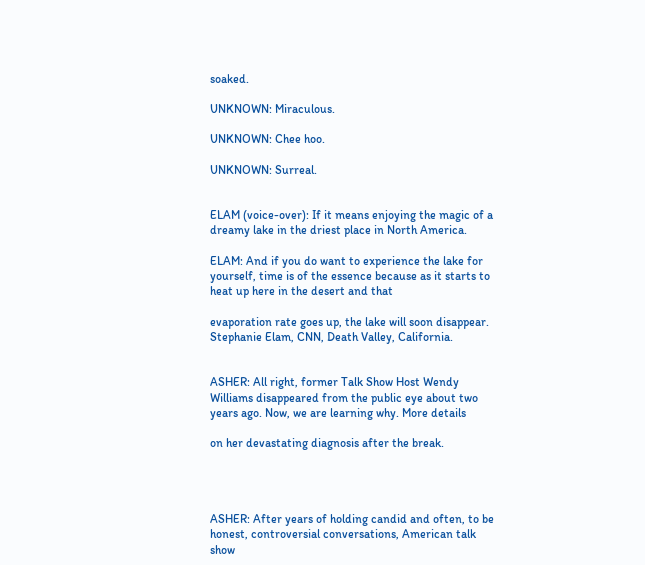soaked.

UNKNOWN: Miraculous.

UNKNOWN: Chee hoo.

UNKNOWN: Surreal.


ELAM (voice-over): If it means enjoying the magic of a dreamy lake in the driest place in North America.

ELAM: And if you do want to experience the lake for yourself, time is of the essence because as it starts to heat up here in the desert and that

evaporation rate goes up, the lake will soon disappear. Stephanie Elam, CNN, Death Valley, California.


ASHER: All right, former Talk Show Host Wendy Williams disappeared from the public eye about two years ago. Now, we are learning why. More details

on her devastating diagnosis after the break.




ASHER: After years of holding candid and often, to be honest, controversial conversations, American talk show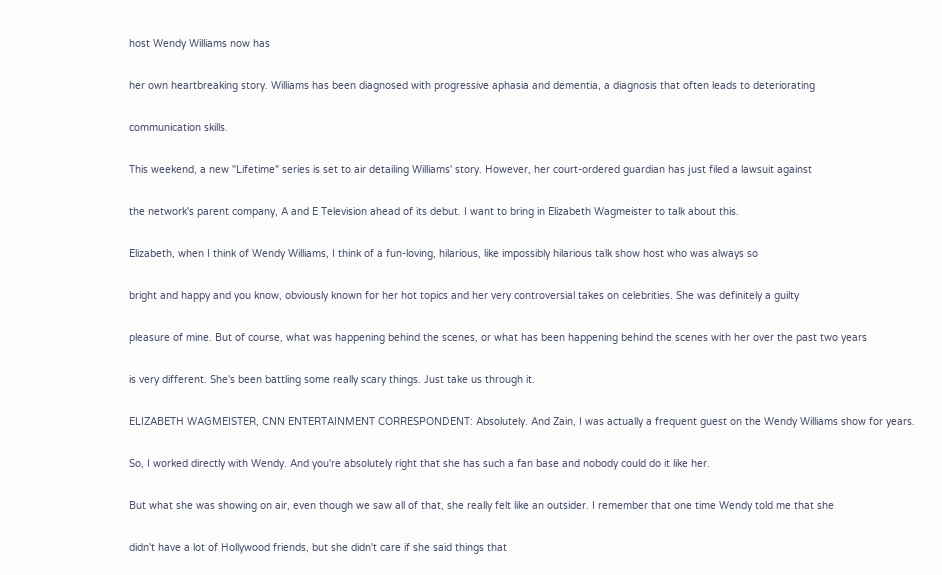host Wendy Williams now has

her own heartbreaking story. Williams has been diagnosed with progressive aphasia and dementia, a diagnosis that often leads to deteriorating

communication skills.

This weekend, a new "Lifetime" series is set to air detailing Williams' story. However, her court-ordered guardian has just filed a lawsuit against

the network's parent company, A and E Television ahead of its debut. I want to bring in Elizabeth Wagmeister to talk about this.

Elizabeth, when I think of Wendy Williams, I think of a fun-loving, hilarious, like impossibly hilarious talk show host who was always so

bright and happy and you know, obviously known for her hot topics and her very controversial takes on celebrities. She was definitely a guilty

pleasure of mine. But of course, what was happening behind the scenes, or what has been happening behind the scenes with her over the past two years

is very different. She's been battling some really scary things. Just take us through it.

ELIZABETH WAGMEISTER, CNN ENTERTAINMENT CORRESPONDENT: Absolutely. And Zain, I was actually a frequent guest on the Wendy Williams show for years.

So, I worked directly with Wendy. And you're absolutely right that she has such a fan base and nobody could do it like her.

But what she was showing on air, even though we saw all of that, she really felt like an outsider. I remember that one time Wendy told me that she

didn't have a lot of Hollywood friends, but she didn't care if she said things that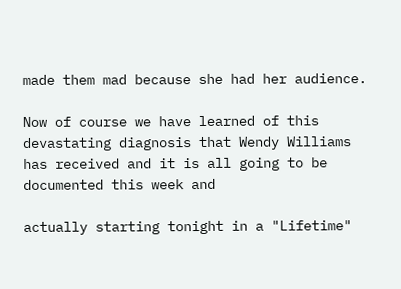made them mad because she had her audience.

Now of course we have learned of this devastating diagnosis that Wendy Williams has received and it is all going to be documented this week and

actually starting tonight in a "Lifetime"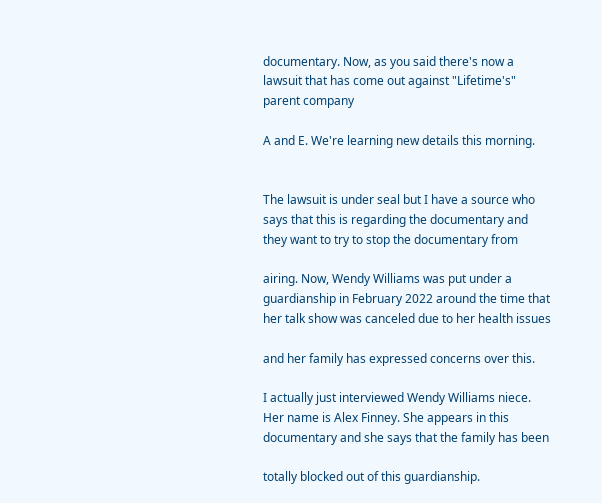documentary. Now, as you said there's now a lawsuit that has come out against "Lifetime's" parent company

A and E. We're learning new details this morning.


The lawsuit is under seal but I have a source who says that this is regarding the documentary and they want to try to stop the documentary from

airing. Now, Wendy Williams was put under a guardianship in February 2022 around the time that her talk show was canceled due to her health issues

and her family has expressed concerns over this.

I actually just interviewed Wendy Williams niece. Her name is Alex Finney. She appears in this documentary and she says that the family has been

totally blocked out of this guardianship.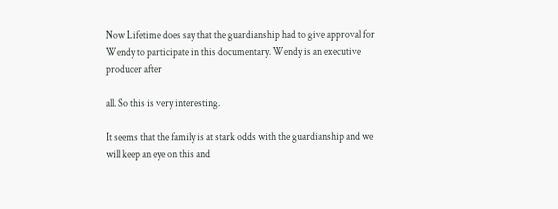Now Lifetime does say that the guardianship had to give approval for Wendy to participate in this documentary. Wendy is an executive producer after

all. So this is very interesting.

It seems that the family is at stark odds with the guardianship and we will keep an eye on this and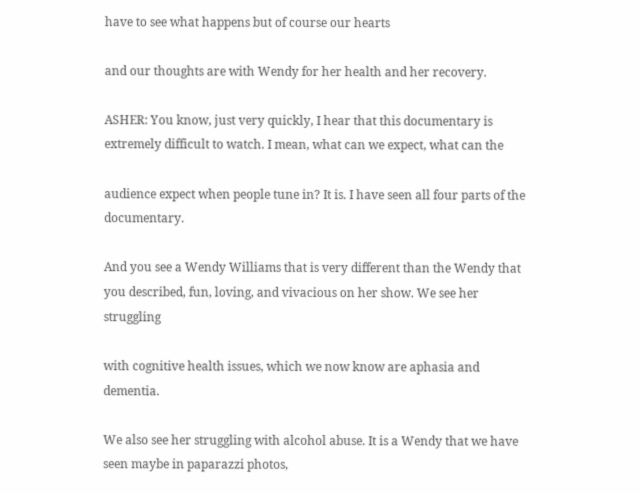have to see what happens but of course our hearts

and our thoughts are with Wendy for her health and her recovery.

ASHER: You know, just very quickly, I hear that this documentary is extremely difficult to watch. I mean, what can we expect, what can the

audience expect when people tune in? It is. I have seen all four parts of the documentary.

And you see a Wendy Williams that is very different than the Wendy that you described, fun, loving, and vivacious on her show. We see her struggling

with cognitive health issues, which we now know are aphasia and dementia.

We also see her struggling with alcohol abuse. It is a Wendy that we have seen maybe in paparazzi photos,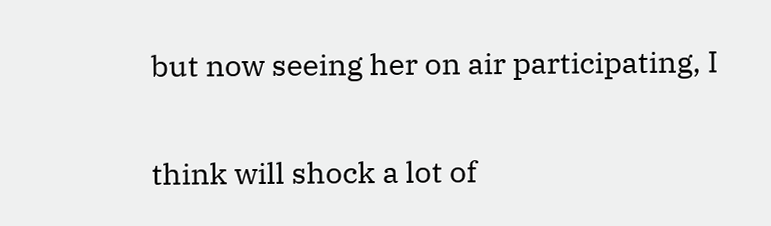but now seeing her on air participating, I

think will shock a lot of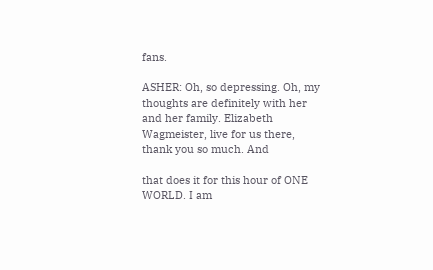fans.

ASHER: Oh, so depressing. Oh, my thoughts are definitely with her and her family. Elizabeth Wagmeister, live for us there, thank you so much. And

that does it for this hour of ONE WORLD. I am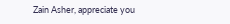Zain Asher, appreciate you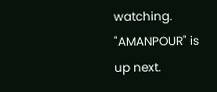watching. "AMANPOUR" is up next.